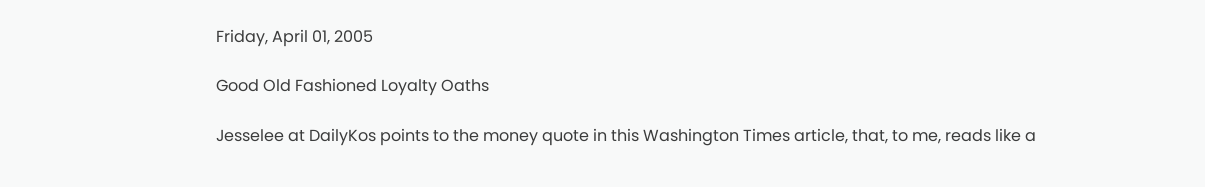Friday, April 01, 2005

Good Old Fashioned Loyalty Oaths

Jesselee at DailyKos points to the money quote in this Washington Times article, that, to me, reads like a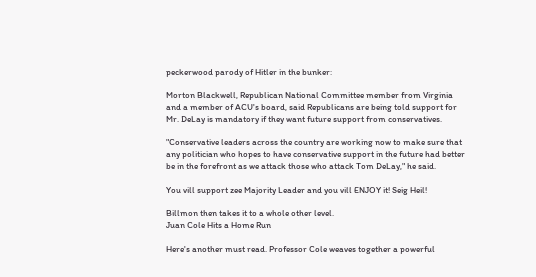peckerwood parody of Hitler in the bunker:

Morton Blackwell, Republican National Committee member from Virginia and a member of ACU's board, said Republicans are being told support for Mr. DeLay is mandatory if they want future support from conservatives.

"Conservative leaders across the country are working now to make sure that any politician who hopes to have conservative support in the future had better be in the forefront as we attack those who attack Tom DeLay," he said.

You vill support zee Majority Leader and you vill ENJOY it! Seig Heil!

Billmon then takes it to a whole other level.
Juan Cole Hits a Home Run

Here's another must read. Professor Cole weaves together a powerful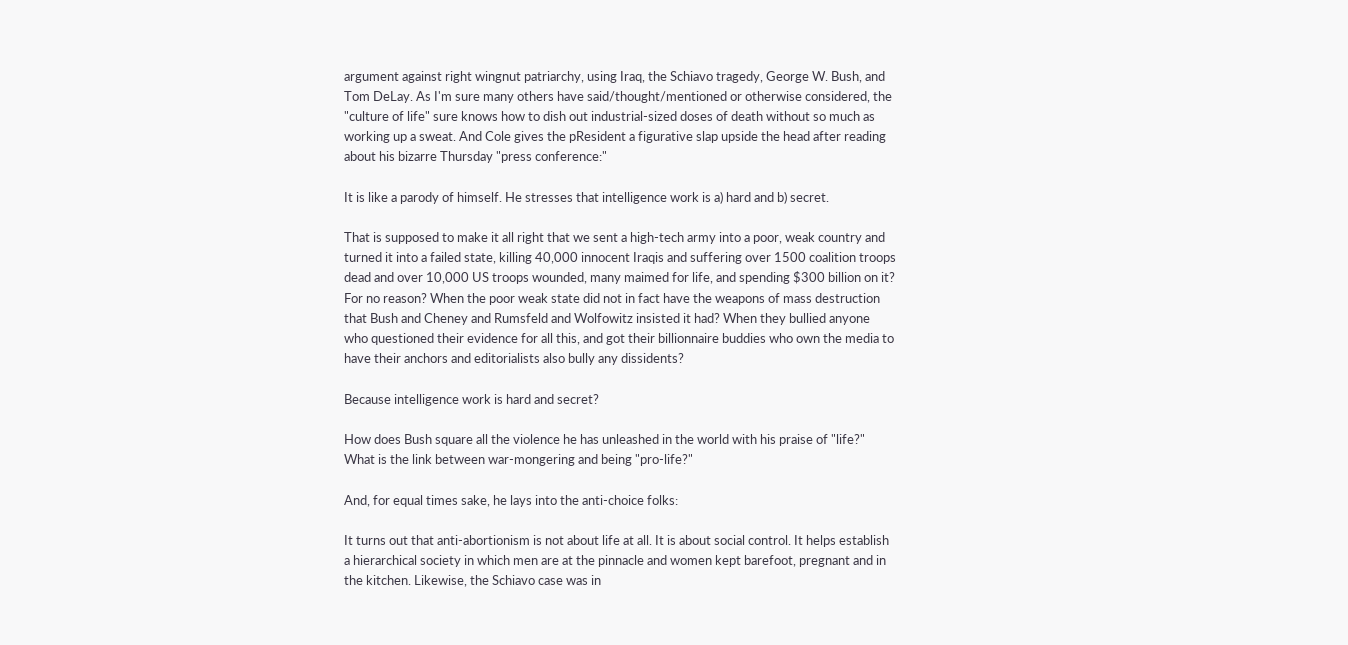argument against right wingnut patriarchy, using Iraq, the Schiavo tragedy, George W. Bush, and Tom DeLay. As I'm sure many others have said/thought/mentioned or otherwise considered, the "culture of life" sure knows how to dish out industrial-sized doses of death without so much as working up a sweat. And Cole gives the pResident a figurative slap upside the head after reading about his bizarre Thursday "press conference:"

It is like a parody of himself. He stresses that intelligence work is a) hard and b) secret.

That is supposed to make it all right that we sent a high-tech army into a poor, weak country and turned it into a failed state, killing 40,000 innocent Iraqis and suffering over 1500 coalition troops dead and over 10,000 US troops wounded, many maimed for life, and spending $300 billion on it? For no reason? When the poor weak state did not in fact have the weapons of mass destruction that Bush and Cheney and Rumsfeld and Wolfowitz insisted it had? When they bullied anyone who questioned their evidence for all this, and got their billionnaire buddies who own the media to have their anchors and editorialists also bully any dissidents?

Because intelligence work is hard and secret?

How does Bush square all the violence he has unleashed in the world with his praise of "life?" What is the link between war-mongering and being "pro-life?"

And, for equal times sake, he lays into the anti-choice folks:

It turns out that anti-abortionism is not about life at all. It is about social control. It helps establish a hierarchical society in which men are at the pinnacle and women kept barefoot, pregnant and in the kitchen. Likewise, the Schiavo case was in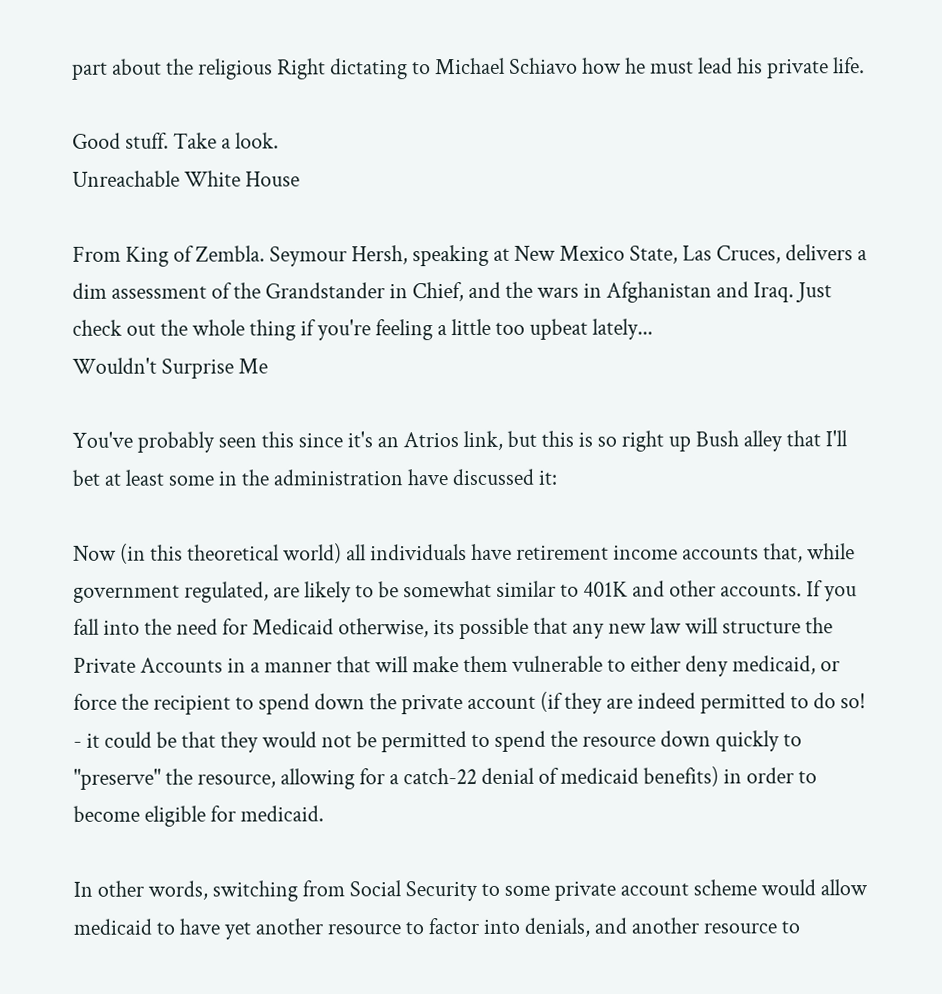part about the religious Right dictating to Michael Schiavo how he must lead his private life.

Good stuff. Take a look.
Unreachable White House

From King of Zembla. Seymour Hersh, speaking at New Mexico State, Las Cruces, delivers a dim assessment of the Grandstander in Chief, and the wars in Afghanistan and Iraq. Just check out the whole thing if you're feeling a little too upbeat lately...
Wouldn't Surprise Me

You've probably seen this since it's an Atrios link, but this is so right up Bush alley that I'll bet at least some in the administration have discussed it:

Now (in this theoretical world) all individuals have retirement income accounts that, while government regulated, are likely to be somewhat similar to 401K and other accounts. If you fall into the need for Medicaid otherwise, its possible that any new law will structure the Private Accounts in a manner that will make them vulnerable to either deny medicaid, or force the recipient to spend down the private account (if they are indeed permitted to do so! - it could be that they would not be permitted to spend the resource down quickly to "preserve" the resource, allowing for a catch-22 denial of medicaid benefits) in order to become eligible for medicaid.

In other words, switching from Social Security to some private account scheme would allow medicaid to have yet another resource to factor into denials, and another resource to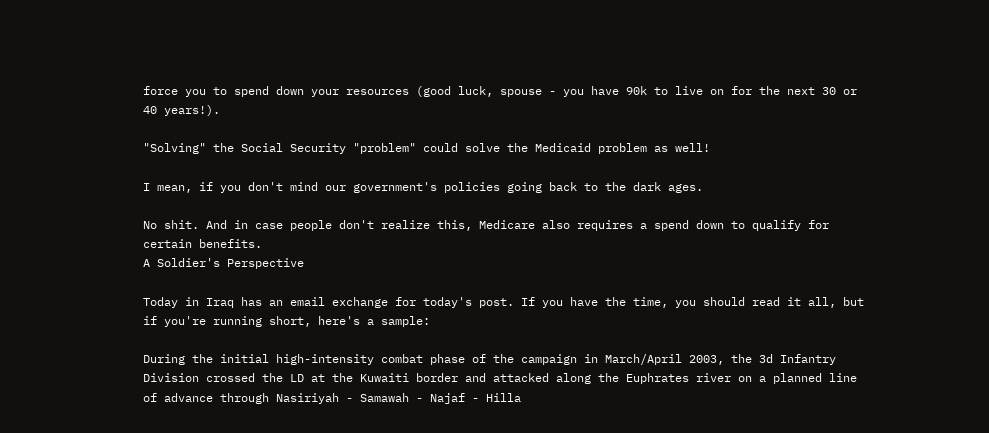force you to spend down your resources (good luck, spouse - you have 90k to live on for the next 30 or 40 years!).

"Solving" the Social Security "problem" could solve the Medicaid problem as well!

I mean, if you don't mind our government's policies going back to the dark ages.

No shit. And in case people don't realize this, Medicare also requires a spend down to qualify for certain benefits.
A Soldier's Perspective

Today in Iraq has an email exchange for today's post. If you have the time, you should read it all, but if you're running short, here's a sample:

During the initial high-intensity combat phase of the campaign in March/April 2003, the 3d Infantry Division crossed the LD at the Kuwaiti border and attacked along the Euphrates river on a planned line of advance through Nasiriyah - Samawah - Najaf - Hilla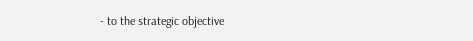- to the strategic objective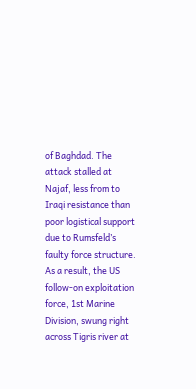of Baghdad. The attack stalled at Najaf, less from to Iraqi resistance than poor logistical support due to Rumsfeld’s faulty force structure. As a result, the US follow-on exploitation force, 1st Marine Division, swung right across Tigris river at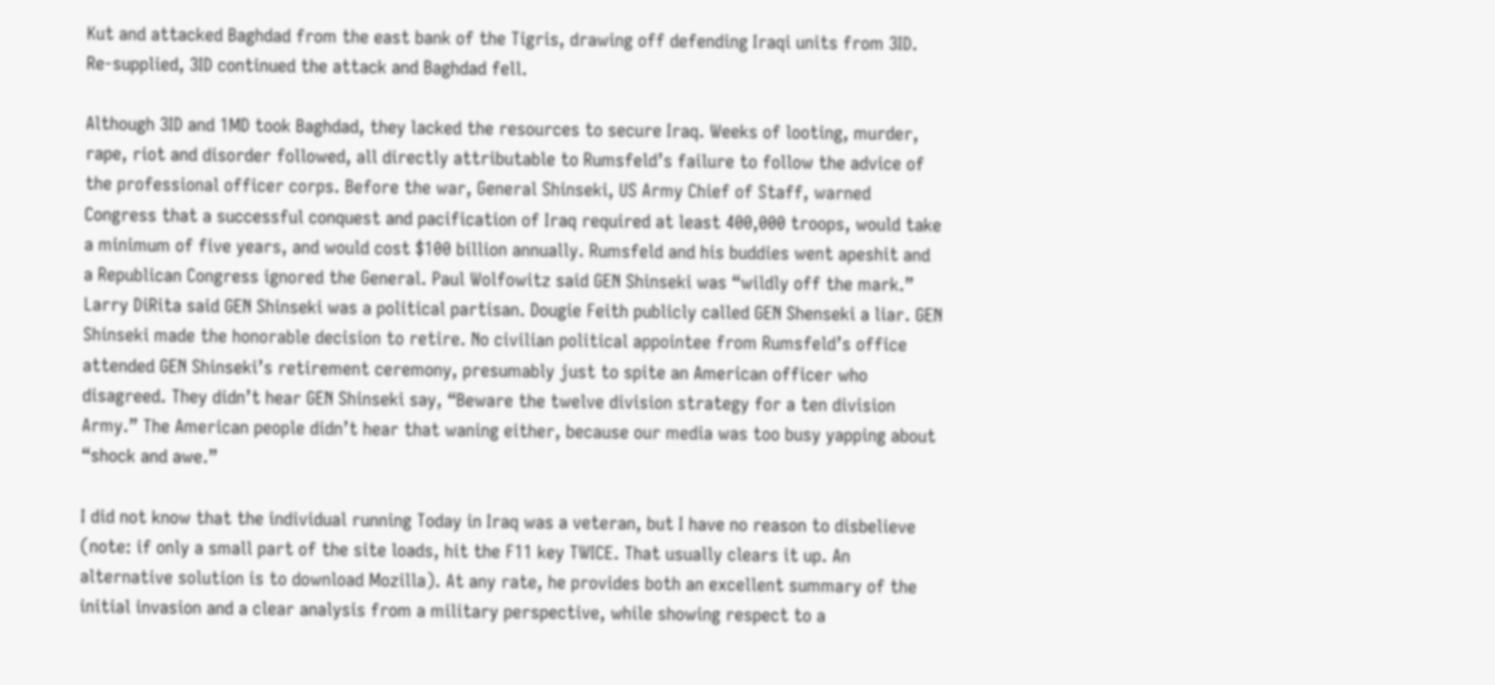Kut and attacked Baghdad from the east bank of the Tigris, drawing off defending Iraqi units from 3ID. Re-supplied, 3ID continued the attack and Baghdad fell.

Although 3ID and 1MD took Baghdad, they lacked the resources to secure Iraq. Weeks of looting, murder, rape, riot and disorder followed, all directly attributable to Rumsfeld’s failure to follow the advice of the professional officer corps. Before the war, General Shinseki, US Army Chief of Staff, warned Congress that a successful conquest and pacification of Iraq required at least 400,000 troops, would take a minimum of five years, and would cost $100 billion annually. Rumsfeld and his buddies went apeshit and a Republican Congress ignored the General. Paul Wolfowitz said GEN Shinseki was “wildly off the mark.” Larry DiRita said GEN Shinseki was a political partisan. Dougie Feith publicly called GEN Shenseki a liar. GEN Shinseki made the honorable decision to retire. No civilian political appointee from Rumsfeld’s office attended GEN Shinseki’s retirement ceremony, presumably just to spite an American officer who disagreed. They didn’t hear GEN Shinseki say, “Beware the twelve division strategy for a ten division Army.” The American people didn’t hear that waning either, because our media was too busy yapping about “shock and awe.”

I did not know that the individual running Today in Iraq was a veteran, but I have no reason to disbelieve (note: if only a small part of the site loads, hit the F11 key TWICE. That usually clears it up. An alternative solution is to download Mozilla). At any rate, he provides both an excellent summary of the initial invasion and a clear analysis from a military perspective, while showing respect to a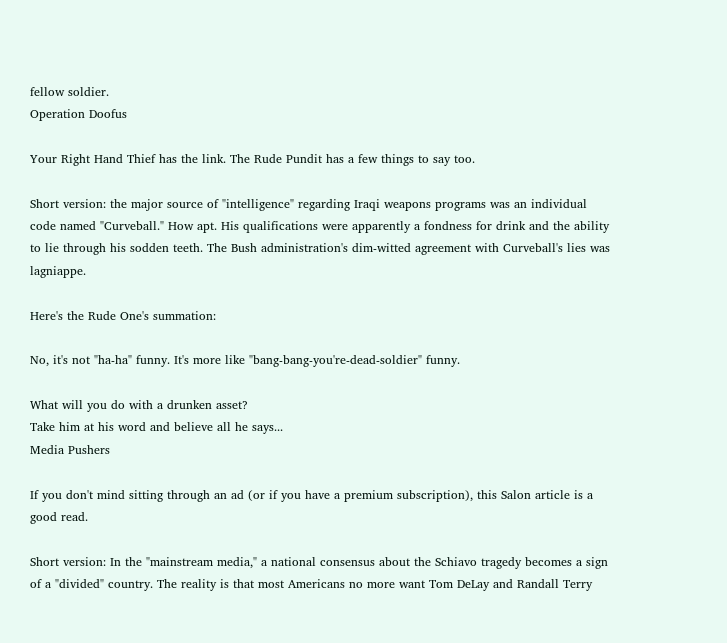fellow soldier.
Operation Doofus

Your Right Hand Thief has the link. The Rude Pundit has a few things to say too.

Short version: the major source of "intelligence" regarding Iraqi weapons programs was an individual code named "Curveball." How apt. His qualifications were apparently a fondness for drink and the ability to lie through his sodden teeth. The Bush administration's dim-witted agreement with Curveball's lies was lagniappe.

Here's the Rude One's summation:

No, it's not "ha-ha" funny. It's more like "bang-bang-you're-dead-soldier" funny.

What will you do with a drunken asset?
Take him at his word and believe all he says...
Media Pushers

If you don't mind sitting through an ad (or if you have a premium subscription), this Salon article is a good read.

Short version: In the "mainstream media," a national consensus about the Schiavo tragedy becomes a sign of a "divided" country. The reality is that most Americans no more want Tom DeLay and Randall Terry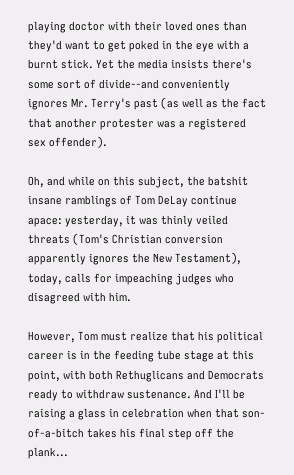playing doctor with their loved ones than they'd want to get poked in the eye with a burnt stick. Yet the media insists there's some sort of divide--and conveniently ignores Mr. Terry's past (as well as the fact that another protester was a registered sex offender).

Oh, and while on this subject, the batshit insane ramblings of Tom DeLay continue apace: yesterday, it was thinly veiled threats (Tom's Christian conversion apparently ignores the New Testament), today, calls for impeaching judges who disagreed with him.

However, Tom must realize that his political career is in the feeding tube stage at this point, with both Rethuglicans and Democrats ready to withdraw sustenance. And I'll be raising a glass in celebration when that son-of-a-bitch takes his final step off the plank...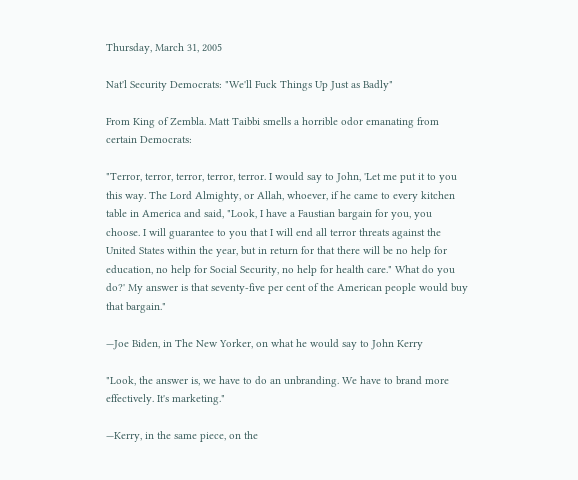Thursday, March 31, 2005

Nat'l Security Democrats: "We'll Fuck Things Up Just as Badly"

From King of Zembla. Matt Taibbi smells a horrible odor emanating from certain Democrats:

"Terror, terror, terror, terror, terror. I would say to John, 'Let me put it to you this way. The Lord Almighty, or Allah, whoever, if he came to every kitchen table in America and said, "Look, I have a Faustian bargain for you, you choose. I will guarantee to you that I will end all terror threats against the United States within the year, but in return for that there will be no help for education, no help for Social Security, no help for health care." What do you do?' My answer is that seventy-five per cent of the American people would buy that bargain."

—Joe Biden, in The New Yorker, on what he would say to John Kerry

"Look, the answer is, we have to do an unbranding. We have to brand more effectively. It's marketing."

—Kerry, in the same piece, on the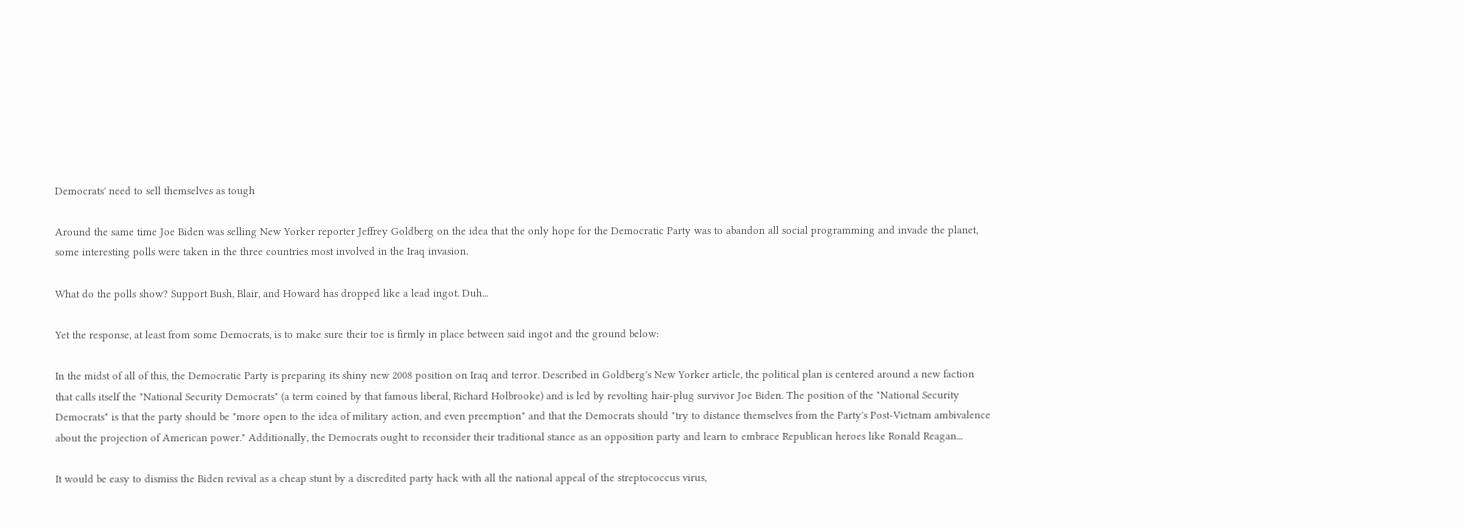Democrats' need to sell themselves as tough

Around the same time Joe Biden was selling New Yorker reporter Jeffrey Goldberg on the idea that the only hope for the Democratic Party was to abandon all social programming and invade the planet, some interesting polls were taken in the three countries most involved in the Iraq invasion.

What do the polls show? Support Bush, Blair, and Howard has dropped like a lead ingot. Duh...

Yet the response, at least from some Democrats, is to make sure their toe is firmly in place between said ingot and the ground below:

In the midst of all of this, the Democratic Party is preparing its shiny new 2008 position on Iraq and terror. Described in Goldberg's New Yorker article, the political plan is centered around a new faction that calls itself the "National Security Democrats" (a term coined by that famous liberal, Richard Holbrooke) and is led by revolting hair-plug survivor Joe Biden. The position of the "National Security Democrats" is that the party should be "more open to the idea of military action, and even preemption" and that the Democrats should "try to distance themselves from the Party's Post-Vietnam ambivalence about the projection of American power." Additionally, the Democrats ought to reconsider their traditional stance as an opposition party and learn to embrace Republican heroes like Ronald Reagan...

It would be easy to dismiss the Biden revival as a cheap stunt by a discredited party hack with all the national appeal of the streptococcus virus,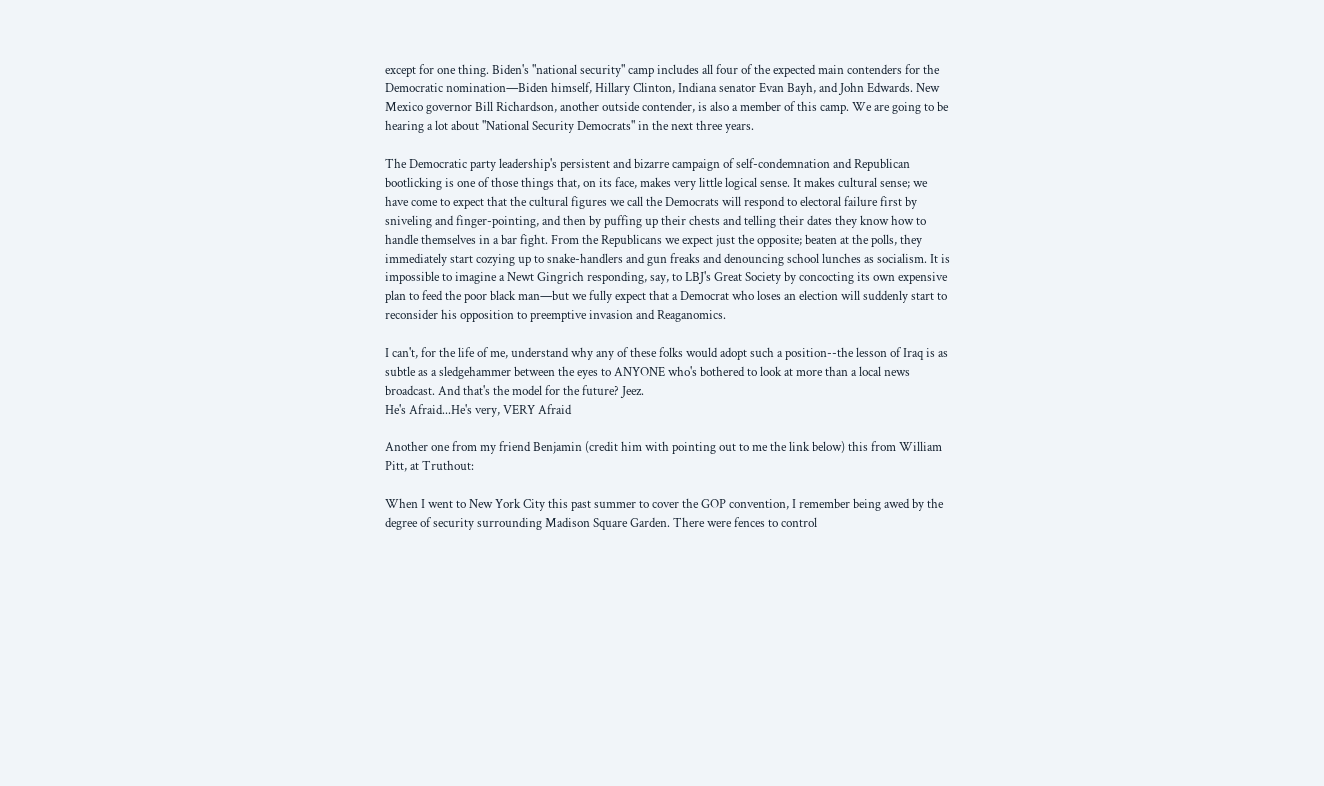except for one thing. Biden's "national security" camp includes all four of the expected main contenders for the Democratic nomination—Biden himself, Hillary Clinton, Indiana senator Evan Bayh, and John Edwards. New Mexico governor Bill Richardson, another outside contender, is also a member of this camp. We are going to be hearing a lot about "National Security Democrats" in the next three years.

The Democratic party leadership's persistent and bizarre campaign of self-condemnation and Republican bootlicking is one of those things that, on its face, makes very little logical sense. It makes cultural sense; we have come to expect that the cultural figures we call the Democrats will respond to electoral failure first by sniveling and finger-pointing, and then by puffing up their chests and telling their dates they know how to handle themselves in a bar fight. From the Republicans we expect just the opposite; beaten at the polls, they immediately start cozying up to snake-handlers and gun freaks and denouncing school lunches as socialism. It is impossible to imagine a Newt Gingrich responding, say, to LBJ's Great Society by concocting its own expensive plan to feed the poor black man—but we fully expect that a Democrat who loses an election will suddenly start to reconsider his opposition to preemptive invasion and Reaganomics.

I can't, for the life of me, understand why any of these folks would adopt such a position--the lesson of Iraq is as subtle as a sledgehammer between the eyes to ANYONE who's bothered to look at more than a local news broadcast. And that's the model for the future? Jeez.
He's Afraid...He's very, VERY Afraid

Another one from my friend Benjamin (credit him with pointing out to me the link below) this from William Pitt, at Truthout:

When I went to New York City this past summer to cover the GOP convention, I remember being awed by the degree of security surrounding Madison Square Garden. There were fences to control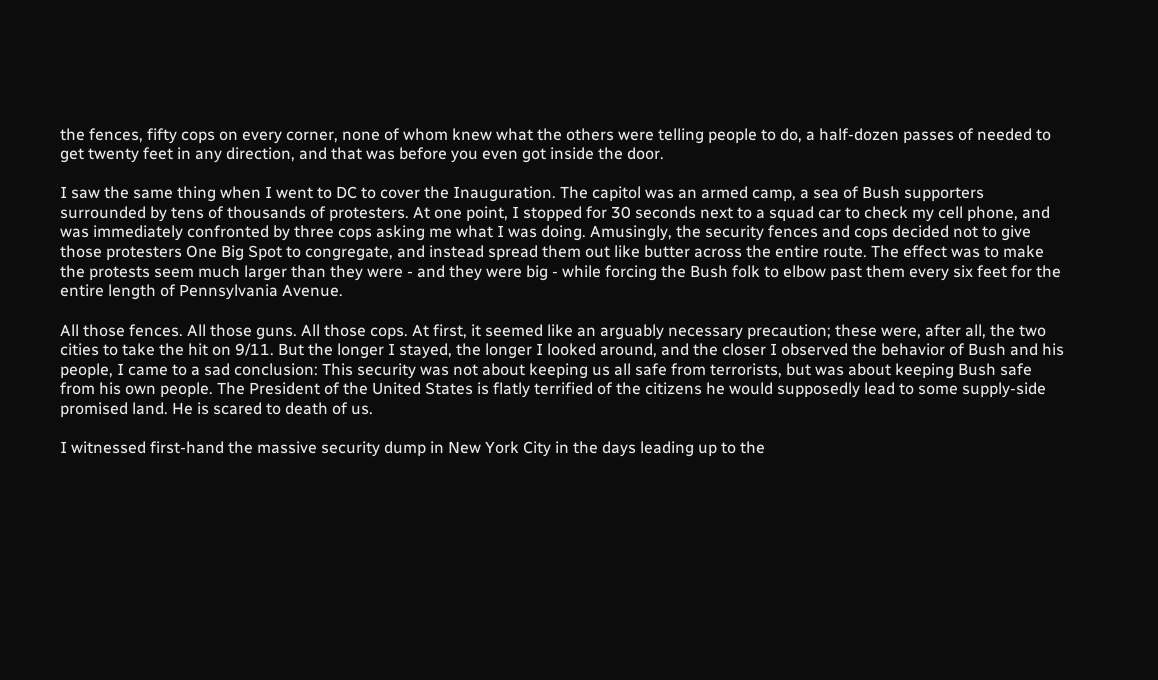the fences, fifty cops on every corner, none of whom knew what the others were telling people to do, a half-dozen passes of needed to get twenty feet in any direction, and that was before you even got inside the door.

I saw the same thing when I went to DC to cover the Inauguration. The capitol was an armed camp, a sea of Bush supporters surrounded by tens of thousands of protesters. At one point, I stopped for 30 seconds next to a squad car to check my cell phone, and was immediately confronted by three cops asking me what I was doing. Amusingly, the security fences and cops decided not to give those protesters One Big Spot to congregate, and instead spread them out like butter across the entire route. The effect was to make the protests seem much larger than they were - and they were big - while forcing the Bush folk to elbow past them every six feet for the entire length of Pennsylvania Avenue.

All those fences. All those guns. All those cops. At first, it seemed like an arguably necessary precaution; these were, after all, the two cities to take the hit on 9/11. But the longer I stayed, the longer I looked around, and the closer I observed the behavior of Bush and his people, I came to a sad conclusion: This security was not about keeping us all safe from terrorists, but was about keeping Bush safe from his own people. The President of the United States is flatly terrified of the citizens he would supposedly lead to some supply-side promised land. He is scared to death of us.

I witnessed first-hand the massive security dump in New York City in the days leading up to the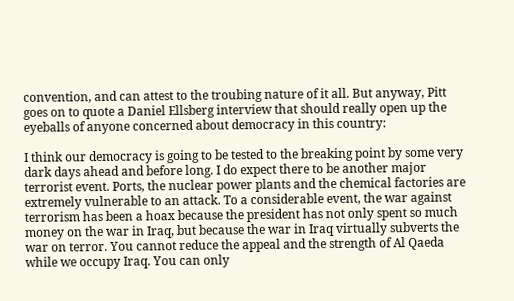convention, and can attest to the troubing nature of it all. But anyway, Pitt goes on to quote a Daniel Ellsberg interview that should really open up the eyeballs of anyone concerned about democracy in this country:

I think our democracy is going to be tested to the breaking point by some very dark days ahead and before long. I do expect there to be another major terrorist event. Ports, the nuclear power plants and the chemical factories are extremely vulnerable to an attack. To a considerable event, the war against terrorism has been a hoax because the president has not only spent so much money on the war in Iraq, but because the war in Iraq virtually subverts the war on terror. You cannot reduce the appeal and the strength of Al Qaeda while we occupy Iraq. You can only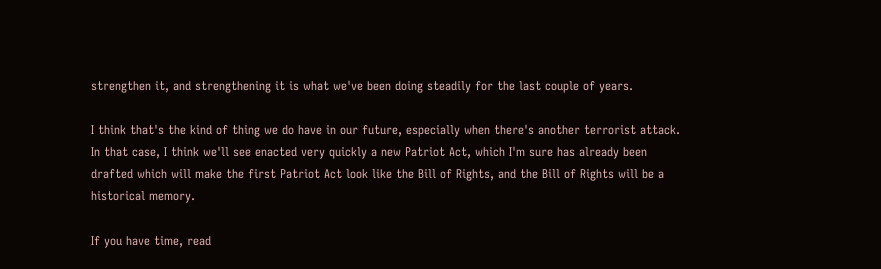strengthen it, and strengthening it is what we've been doing steadily for the last couple of years.

I think that's the kind of thing we do have in our future, especially when there's another terrorist attack. In that case, I think we'll see enacted very quickly a new Patriot Act, which I'm sure has already been drafted which will make the first Patriot Act look like the Bill of Rights, and the Bill of Rights will be a historical memory.

If you have time, read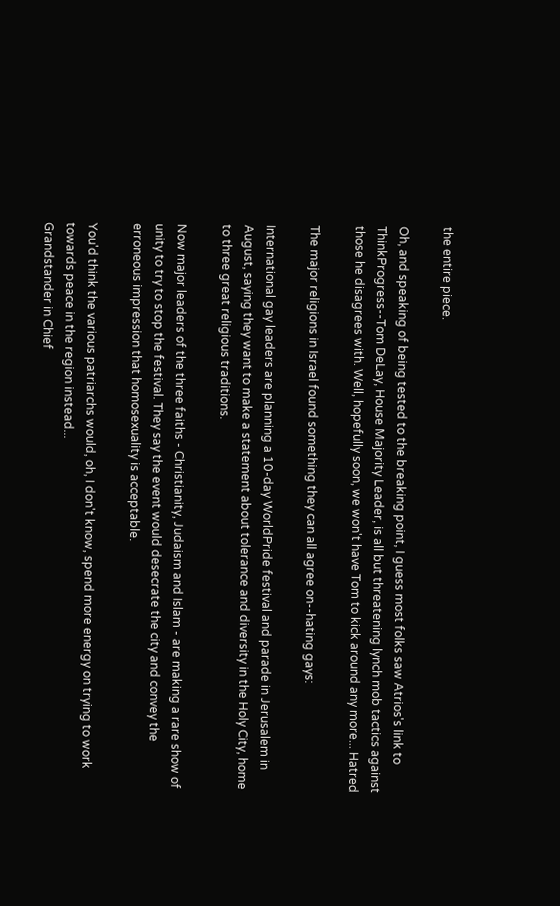the entire piece.

Oh, and speaking of being tested to the breaking point, I guess most folks saw Atrios's link to ThinkProgress--Tom DeLay, House Majority Leader, is all but threatening lynch mob tactics against those he disagrees with. Well, hopefully soon, we won't have Tom to kick around any more... Hatred

The major religions in Israel found something they can all agree on--hating gays:

International gay leaders are planning a 10-day WorldPride festival and parade in Jerusalem in August, saying they want to make a statement about tolerance and diversity in the Holy City, home to three great religious traditions.

Now major leaders of the three faiths - Christianity, Judaism and Islam - are making a rare show of unity to try to stop the festival. They say the event would desecrate the city and convey the erroneous impression that homosexuality is acceptable.

You'd think the various patriarchs would, oh, I don't know, spend more energy on trying to work towards peace in the region instead...
Grandstander in Chief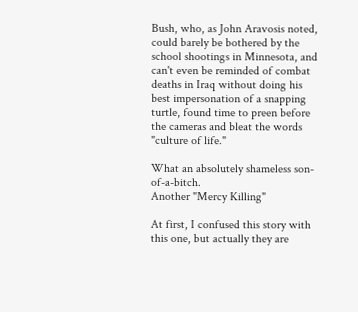Bush, who, as John Aravosis noted, could barely be bothered by the school shootings in Minnesota, and can't even be reminded of combat deaths in Iraq without doing his best impersonation of a snapping turtle, found time to preen before the cameras and bleat the words "culture of life."

What an absolutely shameless son-of-a-bitch.
Another "Mercy Killing"

At first, I confused this story with this one, but actually they are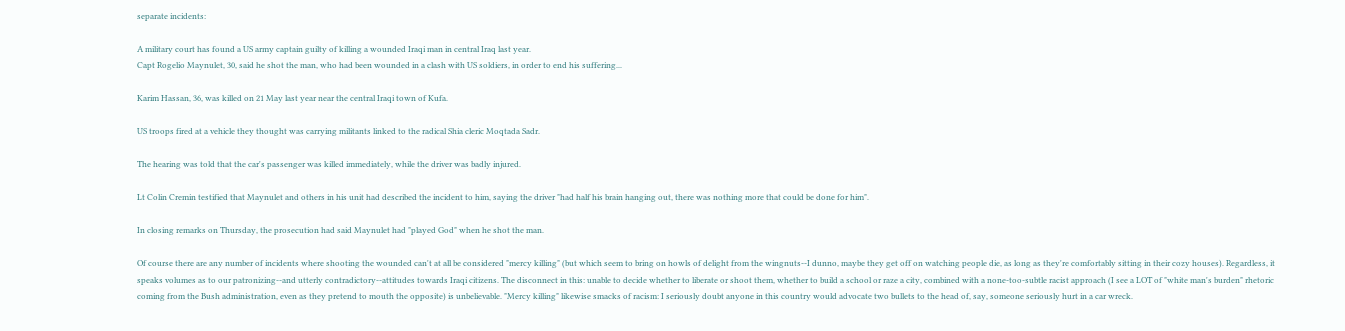separate incidents:

A military court has found a US army captain guilty of killing a wounded Iraqi man in central Iraq last year.
Capt Rogelio Maynulet, 30, said he shot the man, who had been wounded in a clash with US soldiers, in order to end his suffering...

Karim Hassan, 36, was killed on 21 May last year near the central Iraqi town of Kufa.

US troops fired at a vehicle they thought was carrying militants linked to the radical Shia cleric Moqtada Sadr.

The hearing was told that the car's passenger was killed immediately, while the driver was badly injured.

Lt Colin Cremin testified that Maynulet and others in his unit had described the incident to him, saying the driver "had half his brain hanging out, there was nothing more that could be done for him".

In closing remarks on Thursday, the prosecution had said Maynulet had "played God" when he shot the man.

Of course there are any number of incidents where shooting the wounded can't at all be considered "mercy killing" (but which seem to bring on howls of delight from the wingnuts--I dunno, maybe they get off on watching people die, as long as they're comfortably sitting in their cozy houses). Regardless, it speaks volumes as to our patronizing--and utterly contradictory--attitudes towards Iraqi citizens. The disconnect in this: unable to decide whether to liberate or shoot them, whether to build a school or raze a city, combined with a none-too-subtle racist approach (I see a LOT of "white man's burden" rhetoric coming from the Bush administration, even as they pretend to mouth the opposite) is unbelievable. "Mercy killing" likewise smacks of racism: I seriously doubt anyone in this country would advocate two bullets to the head of, say, someone seriously hurt in a car wreck.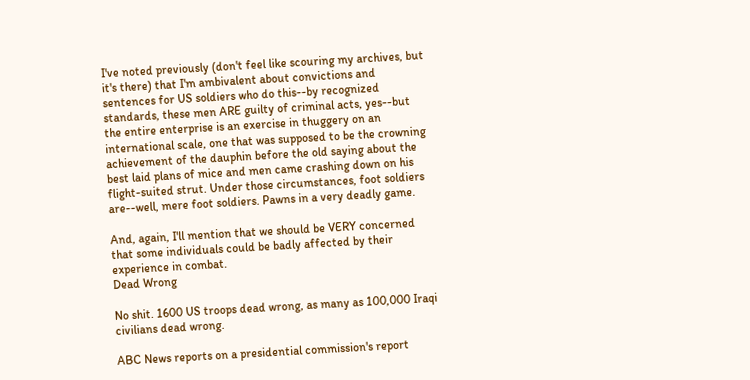I've noted previously (don't feel like scouring my archives, but it's there) that I'm ambivalent about convictions and sentences for US soldiers who do this--by recognized standards, these men ARE guilty of criminal acts, yes--but the entire enterprise is an exercise in thuggery on an international scale, one that was supposed to be the crowning achievement of the dauphin before the old saying about the best laid plans of mice and men came crashing down on his flight-suited strut. Under those circumstances, foot soldiers are--well, mere foot soldiers. Pawns in a very deadly game.

And, again, I'll mention that we should be VERY concerned that some individuals could be badly affected by their experience in combat.
Dead Wrong

No shit. 1600 US troops dead wrong, as many as 100,000 Iraqi civilians dead wrong.

ABC News reports on a presidential commission's report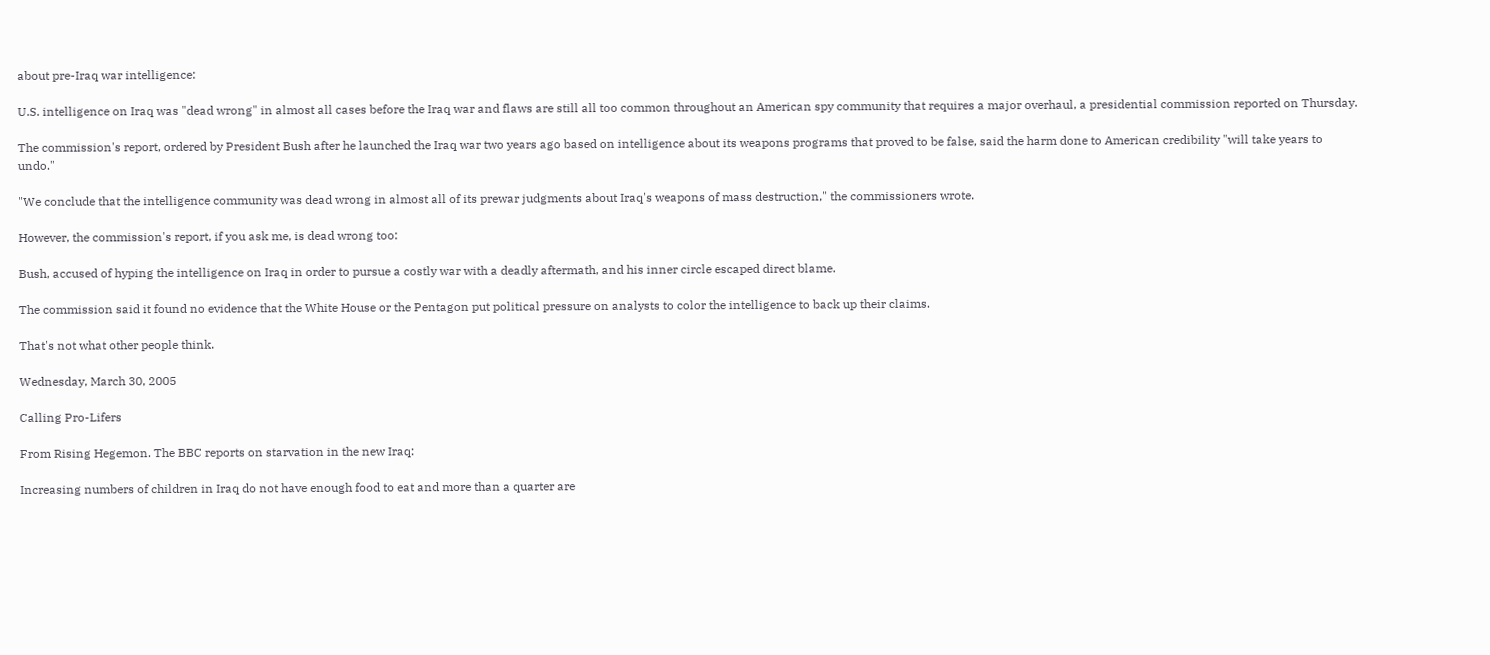about pre-Iraq war intelligence:

U.S. intelligence on Iraq was "dead wrong" in almost all cases before the Iraq war and flaws are still all too common throughout an American spy community that requires a major overhaul, a presidential commission reported on Thursday.

The commission's report, ordered by President Bush after he launched the Iraq war two years ago based on intelligence about its weapons programs that proved to be false, said the harm done to American credibility "will take years to undo."

"We conclude that the intelligence community was dead wrong in almost all of its prewar judgments about Iraq's weapons of mass destruction," the commissioners wrote.

However, the commission's report, if you ask me, is dead wrong too:

Bush, accused of hyping the intelligence on Iraq in order to pursue a costly war with a deadly aftermath, and his inner circle escaped direct blame.

The commission said it found no evidence that the White House or the Pentagon put political pressure on analysts to color the intelligence to back up their claims.

That's not what other people think.

Wednesday, March 30, 2005

Calling Pro-Lifers

From Rising Hegemon. The BBC reports on starvation in the new Iraq:

Increasing numbers of children in Iraq do not have enough food to eat and more than a quarter are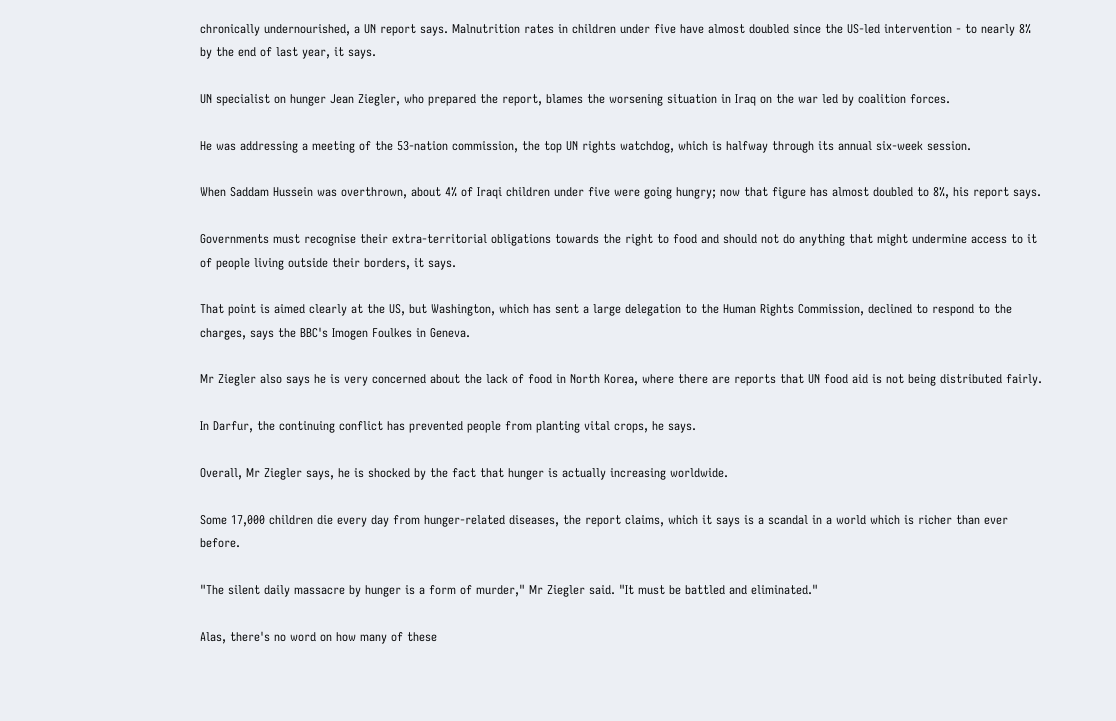chronically undernourished, a UN report says. Malnutrition rates in children under five have almost doubled since the US-led intervention - to nearly 8% by the end of last year, it says.

UN specialist on hunger Jean Ziegler, who prepared the report, blames the worsening situation in Iraq on the war led by coalition forces.

He was addressing a meeting of the 53-nation commission, the top UN rights watchdog, which is halfway through its annual six-week session.

When Saddam Hussein was overthrown, about 4% of Iraqi children under five were going hungry; now that figure has almost doubled to 8%, his report says.

Governments must recognise their extra-territorial obligations towards the right to food and should not do anything that might undermine access to it of people living outside their borders, it says.

That point is aimed clearly at the US, but Washington, which has sent a large delegation to the Human Rights Commission, declined to respond to the charges, says the BBC's Imogen Foulkes in Geneva.

Mr Ziegler also says he is very concerned about the lack of food in North Korea, where there are reports that UN food aid is not being distributed fairly.

In Darfur, the continuing conflict has prevented people from planting vital crops, he says.

Overall, Mr Ziegler says, he is shocked by the fact that hunger is actually increasing worldwide.

Some 17,000 children die every day from hunger-related diseases, the report claims, which it says is a scandal in a world which is richer than ever before.

"The silent daily massacre by hunger is a form of murder," Mr Ziegler said. "It must be battled and eliminated."

Alas, there's no word on how many of these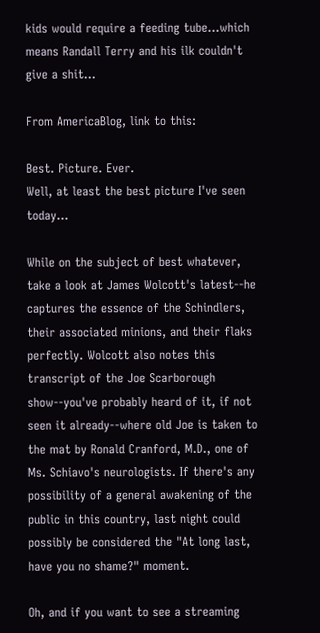kids would require a feeding tube...which means Randall Terry and his ilk couldn't give a shit...

From AmericaBlog, link to this:

Best. Picture. Ever.
Well, at least the best picture I've seen today...

While on the subject of best whatever, take a look at James Wolcott's latest--he captures the essence of the Schindlers, their associated minions, and their flaks perfectly. Wolcott also notes this transcript of the Joe Scarborough show--you've probably heard of it, if not seen it already--where old Joe is taken to the mat by Ronald Cranford, M.D., one of Ms. Schiavo's neurologists. If there's any possibility of a general awakening of the public in this country, last night could possibly be considered the "At long last, have you no shame?" moment.

Oh, and if you want to see a streaming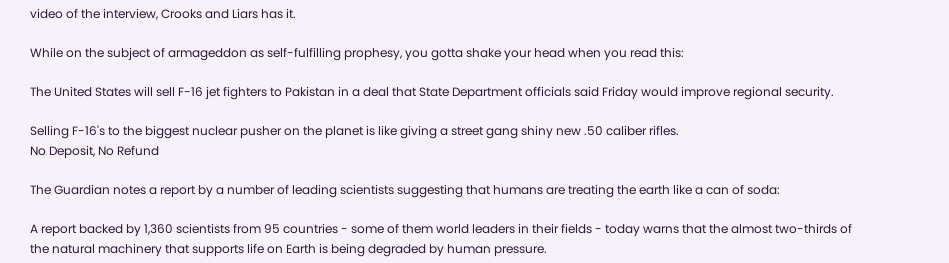video of the interview, Crooks and Liars has it.

While on the subject of armageddon as self-fulfilling prophesy, you gotta shake your head when you read this:

The United States will sell F-16 jet fighters to Pakistan in a deal that State Department officials said Friday would improve regional security.

Selling F-16's to the biggest nuclear pusher on the planet is like giving a street gang shiny new .50 caliber rifles.
No Deposit, No Refund

The Guardian notes a report by a number of leading scientists suggesting that humans are treating the earth like a can of soda:

A report backed by 1,360 scientists from 95 countries - some of them world leaders in their fields - today warns that the almost two-thirds of the natural machinery that supports life on Earth is being degraded by human pressure.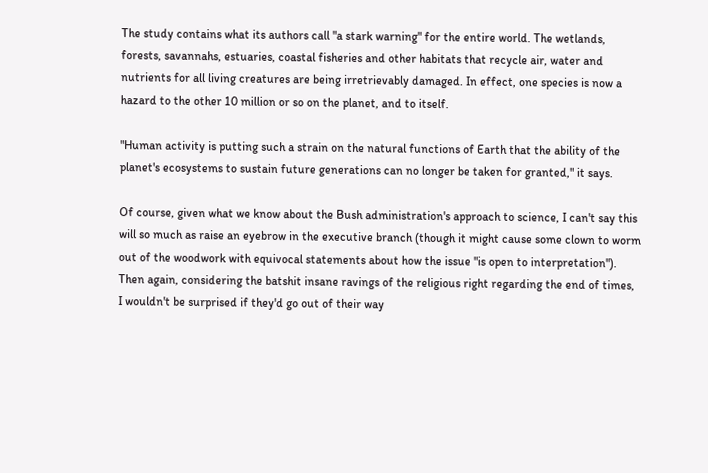The study contains what its authors call "a stark warning" for the entire world. The wetlands, forests, savannahs, estuaries, coastal fisheries and other habitats that recycle air, water and nutrients for all living creatures are being irretrievably damaged. In effect, one species is now a hazard to the other 10 million or so on the planet, and to itself.

"Human activity is putting such a strain on the natural functions of Earth that the ability of the planet's ecosystems to sustain future generations can no longer be taken for granted," it says.

Of course, given what we know about the Bush administration's approach to science, I can't say this will so much as raise an eyebrow in the executive branch (though it might cause some clown to worm out of the woodwork with equivocal statements about how the issue "is open to interpretation"). Then again, considering the batshit insane ravings of the religious right regarding the end of times, I wouldn't be surprised if they'd go out of their way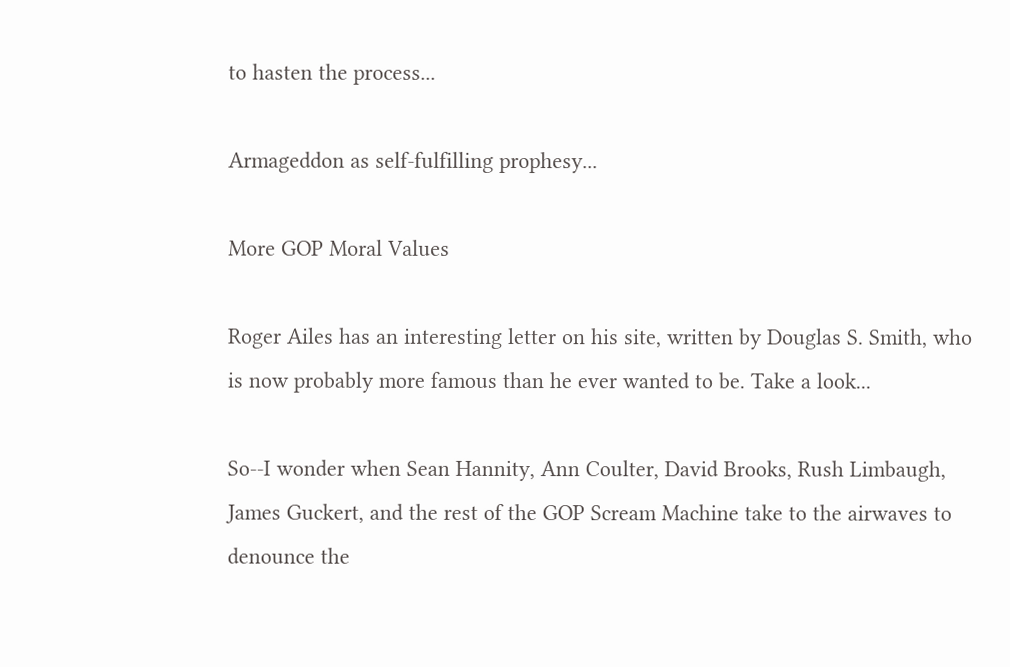to hasten the process...

Armageddon as self-fulfilling prophesy...

More GOP Moral Values

Roger Ailes has an interesting letter on his site, written by Douglas S. Smith, who is now probably more famous than he ever wanted to be. Take a look...

So--I wonder when Sean Hannity, Ann Coulter, David Brooks, Rush Limbaugh, James Guckert, and the rest of the GOP Scream Machine take to the airwaves to denounce the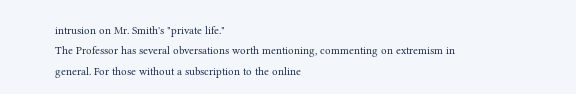intrusion on Mr. Smith's "private life."
The Professor has several obversations worth mentioning, commenting on extremism in general. For those without a subscription to the online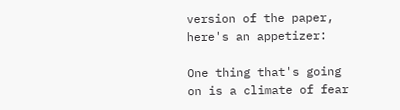version of the paper, here's an appetizer:

One thing that's going on is a climate of fear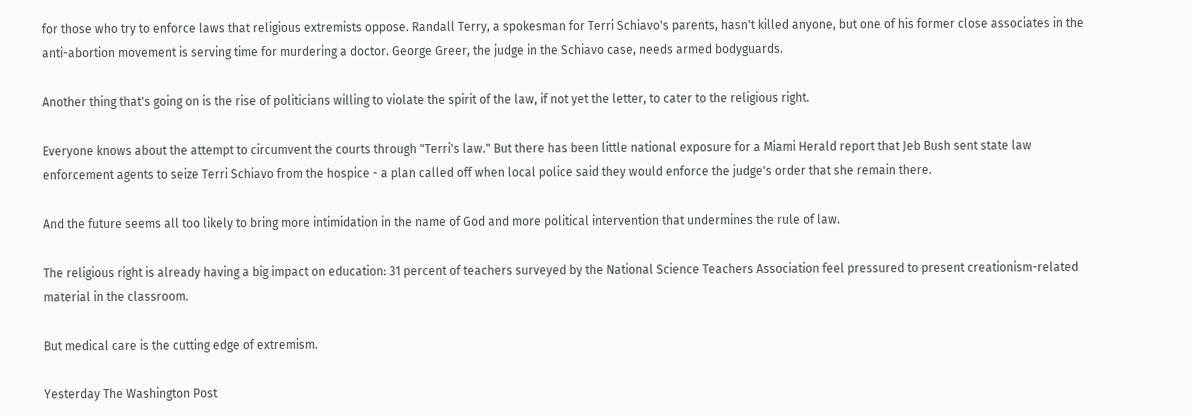for those who try to enforce laws that religious extremists oppose. Randall Terry, a spokesman for Terri Schiavo's parents, hasn't killed anyone, but one of his former close associates in the anti-abortion movement is serving time for murdering a doctor. George Greer, the judge in the Schiavo case, needs armed bodyguards.

Another thing that's going on is the rise of politicians willing to violate the spirit of the law, if not yet the letter, to cater to the religious right.

Everyone knows about the attempt to circumvent the courts through "Terri's law." But there has been little national exposure for a Miami Herald report that Jeb Bush sent state law enforcement agents to seize Terri Schiavo from the hospice - a plan called off when local police said they would enforce the judge's order that she remain there.

And the future seems all too likely to bring more intimidation in the name of God and more political intervention that undermines the rule of law.

The religious right is already having a big impact on education: 31 percent of teachers surveyed by the National Science Teachers Association feel pressured to present creationism-related material in the classroom.

But medical care is the cutting edge of extremism.

Yesterday The Washington Post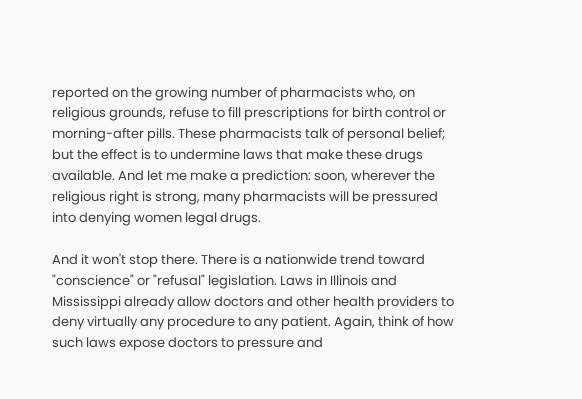reported on the growing number of pharmacists who, on religious grounds, refuse to fill prescriptions for birth control or morning-after pills. These pharmacists talk of personal belief; but the effect is to undermine laws that make these drugs available. And let me make a prediction: soon, wherever the religious right is strong, many pharmacists will be pressured into denying women legal drugs.

And it won't stop there. There is a nationwide trend toward "conscience" or "refusal" legislation. Laws in Illinois and Mississippi already allow doctors and other health providers to deny virtually any procedure to any patient. Again, think of how such laws expose doctors to pressure and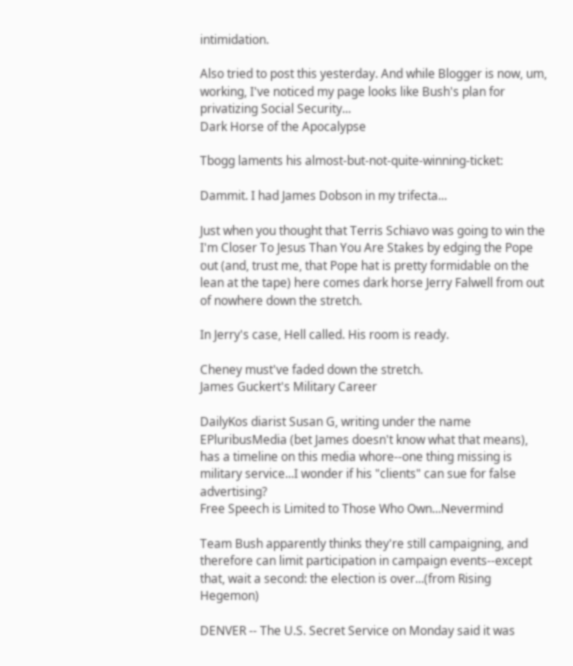intimidation.

Also tried to post this yesterday. And while Blogger is now, um, working, I've noticed my page looks like Bush's plan for privatizing Social Security...
Dark Horse of the Apocalypse

Tbogg laments his almost-but-not-quite-winning-ticket:

Dammit. I had James Dobson in my trifecta...

Just when you thought that Terris Schiavo was going to win the I'm Closer To Jesus Than You Are Stakes by edging the Pope out (and, trust me, that Pope hat is pretty formidable on the lean at the tape) here comes dark horse Jerry Falwell from out of nowhere down the stretch.

In Jerry's case, Hell called. His room is ready.

Cheney must've faded down the stretch.
James Guckert's Military Career

DailyKos diarist Susan G, writing under the name EPluribusMedia (bet James doesn't know what that means), has a timeline on this media whore--one thing missing is military service...I wonder if his "clients" can sue for false advertising?
Free Speech is Limited to Those Who Own...Nevermind

Team Bush apparently thinks they're still campaigning, and therefore can limit participation in campaign events--except that, wait a second: the election is over...(from Rising Hegemon)

DENVER -- The U.S. Secret Service on Monday said it was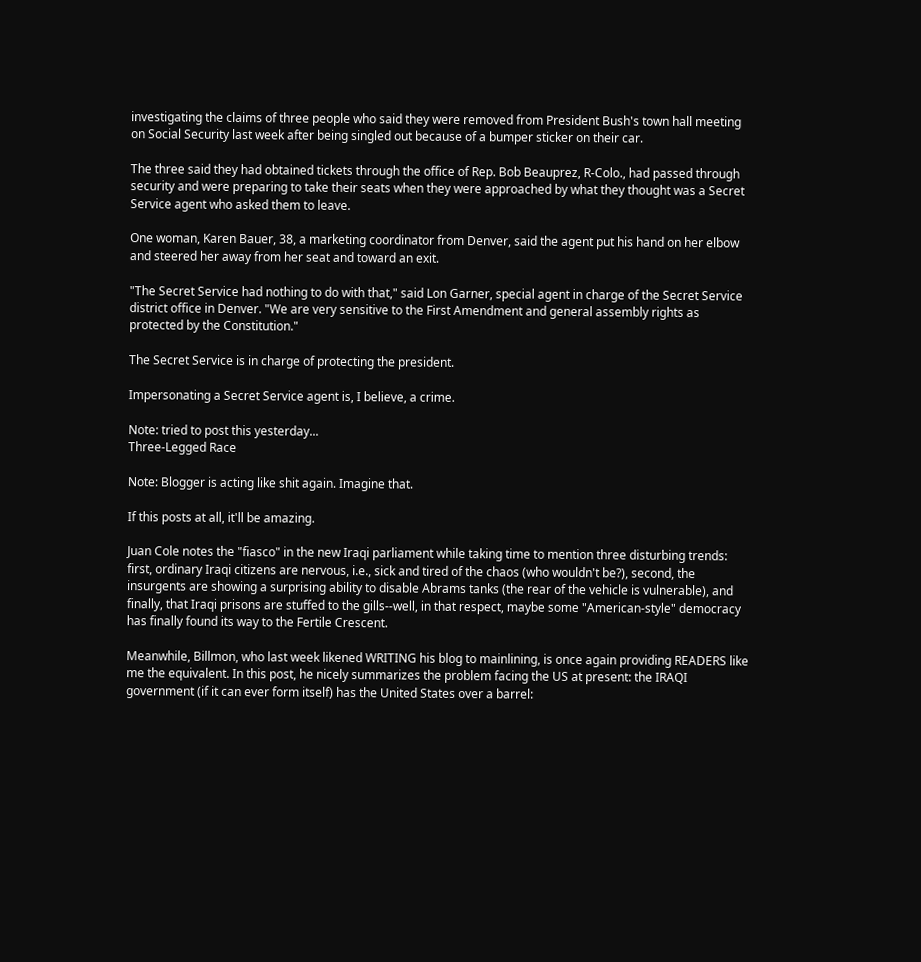investigating the claims of three people who said they were removed from President Bush's town hall meeting on Social Security last week after being singled out because of a bumper sticker on their car.

The three said they had obtained tickets through the office of Rep. Bob Beauprez, R-Colo., had passed through security and were preparing to take their seats when they were approached by what they thought was a Secret Service agent who asked them to leave.

One woman, Karen Bauer, 38, a marketing coordinator from Denver, said the agent put his hand on her elbow and steered her away from her seat and toward an exit.

"The Secret Service had nothing to do with that," said Lon Garner, special agent in charge of the Secret Service district office in Denver. "We are very sensitive to the First Amendment and general assembly rights as protected by the Constitution."

The Secret Service is in charge of protecting the president.

Impersonating a Secret Service agent is, I believe, a crime.

Note: tried to post this yesterday...
Three-Legged Race

Note: Blogger is acting like shit again. Imagine that.

If this posts at all, it'll be amazing.

Juan Cole notes the "fiasco" in the new Iraqi parliament while taking time to mention three disturbing trends: first, ordinary Iraqi citizens are nervous, i.e., sick and tired of the chaos (who wouldn't be?), second, the insurgents are showing a surprising ability to disable Abrams tanks (the rear of the vehicle is vulnerable), and finally, that Iraqi prisons are stuffed to the gills--well, in that respect, maybe some "American-style" democracy has finally found its way to the Fertile Crescent.

Meanwhile, Billmon, who last week likened WRITING his blog to mainlining, is once again providing READERS like me the equivalent. In this post, he nicely summarizes the problem facing the US at present: the IRAQI government (if it can ever form itself) has the United States over a barrel: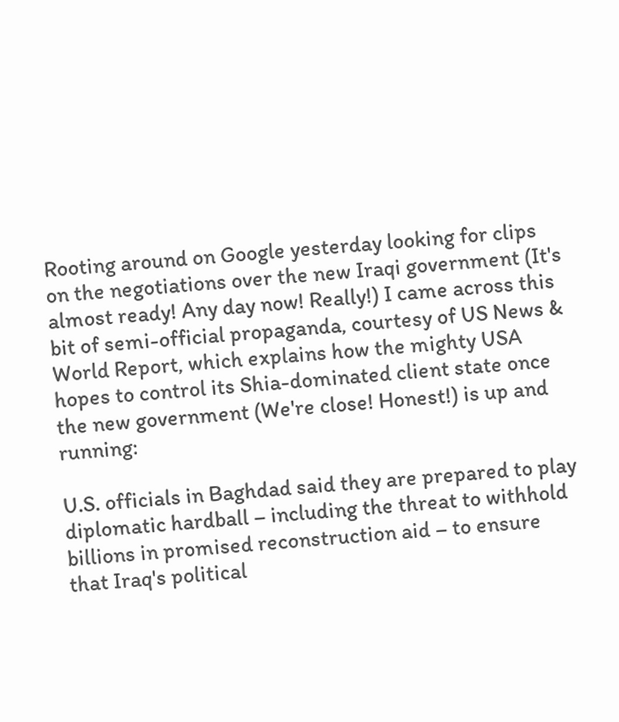Rooting around on Google yesterday looking for clips on the negotiations over the new Iraqi government (It's almost ready! Any day now! Really!) I came across this bit of semi-official propaganda, courtesy of US News & World Report, which explains how the mighty USA hopes to control its Shia-dominated client state once the new government (We're close! Honest!) is up and running:

U.S. officials in Baghdad said they are prepared to play diplomatic hardball – including the threat to withhold billions in promised reconstruction aid – to ensure that Iraq's political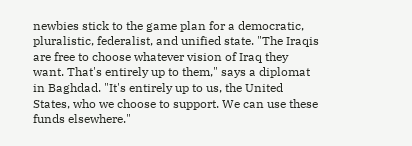newbies stick to the game plan for a democratic, pluralistic, federalist, and unified state. "The Iraqis are free to choose whatever vision of Iraq they want. That's entirely up to them," says a diplomat in Baghdad. "It's entirely up to us, the United States, who we choose to support. We can use these funds elsewhere."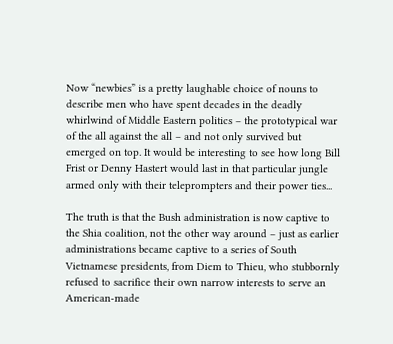Now “newbies” is a pretty laughable choice of nouns to describe men who have spent decades in the deadly whirlwind of Middle Eastern politics – the prototypical war of the all against the all – and not only survived but emerged on top. It would be interesting to see how long Bill Frist or Denny Hastert would last in that particular jungle armed only with their teleprompters and their power ties...

The truth is that the Bush administration is now captive to the Shia coalition, not the other way around – just as earlier administrations became captive to a series of South Vietnamese presidents, from Diem to Thieu, who stubbornly refused to sacrifice their own narrow interests to serve an American-made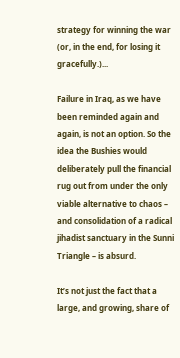strategy for winning the war (or, in the end, for losing it gracefully.)...

Failure in Iraq, as we have been reminded again and again, is not an option. So the idea the Bushies would deliberately pull the financial rug out from under the only viable alternative to chaos – and consolidation of a radical jihadist sanctuary in the Sunni Triangle – is absurd.

It’s not just the fact that a large, and growing, share of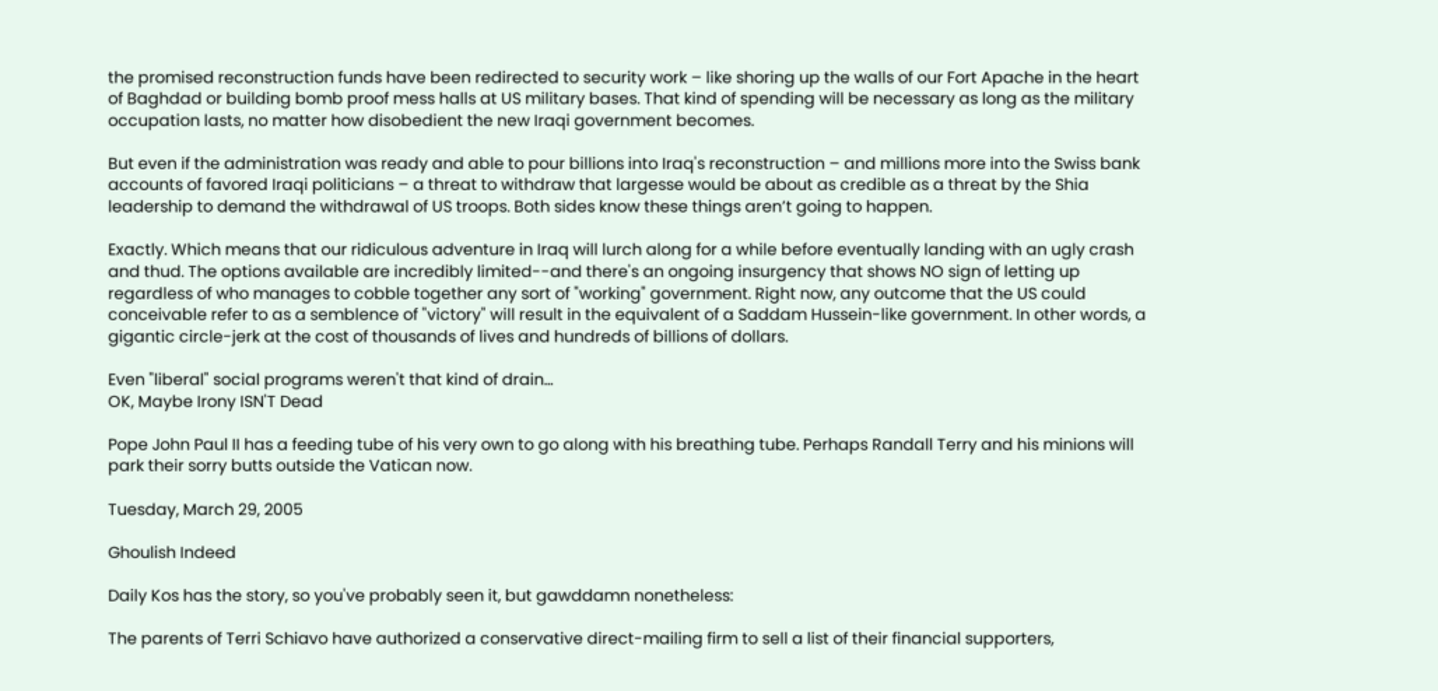the promised reconstruction funds have been redirected to security work – like shoring up the walls of our Fort Apache in the heart of Baghdad or building bomb proof mess halls at US military bases. That kind of spending will be necessary as long as the military occupation lasts, no matter how disobedient the new Iraqi government becomes.

But even if the administration was ready and able to pour billions into Iraq's reconstruction – and millions more into the Swiss bank accounts of favored Iraqi politicians – a threat to withdraw that largesse would be about as credible as a threat by the Shia leadership to demand the withdrawal of US troops. Both sides know these things aren’t going to happen.

Exactly. Which means that our ridiculous adventure in Iraq will lurch along for a while before eventually landing with an ugly crash and thud. The options available are incredibly limited--and there's an ongoing insurgency that shows NO sign of letting up regardless of who manages to cobble together any sort of "working" government. Right now, any outcome that the US could conceivable refer to as a semblence of "victory" will result in the equivalent of a Saddam Hussein-like government. In other words, a gigantic circle-jerk at the cost of thousands of lives and hundreds of billions of dollars.

Even "liberal" social programs weren't that kind of drain...
OK, Maybe Irony ISN'T Dead

Pope John Paul II has a feeding tube of his very own to go along with his breathing tube. Perhaps Randall Terry and his minions will park their sorry butts outside the Vatican now.

Tuesday, March 29, 2005

Ghoulish Indeed

Daily Kos has the story, so you've probably seen it, but gawddamn nonetheless:

The parents of Terri Schiavo have authorized a conservative direct-mailing firm to sell a list of their financial supporters,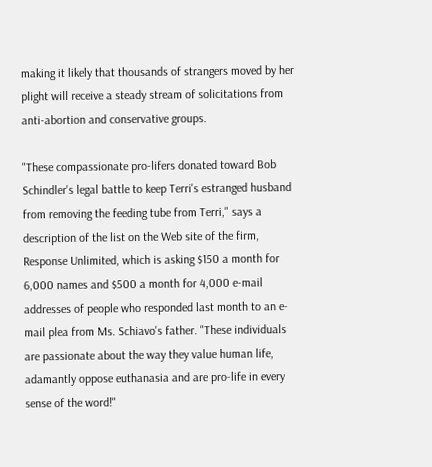making it likely that thousands of strangers moved by her plight will receive a steady stream of solicitations from anti-abortion and conservative groups.

"These compassionate pro-lifers donated toward Bob Schindler's legal battle to keep Terri's estranged husband from removing the feeding tube from Terri," says a description of the list on the Web site of the firm, Response Unlimited, which is asking $150 a month for 6,000 names and $500 a month for 4,000 e-mail addresses of people who responded last month to an e-mail plea from Ms. Schiavo's father. "These individuals are passionate about the way they value human life, adamantly oppose euthanasia and are pro-life in every sense of the word!"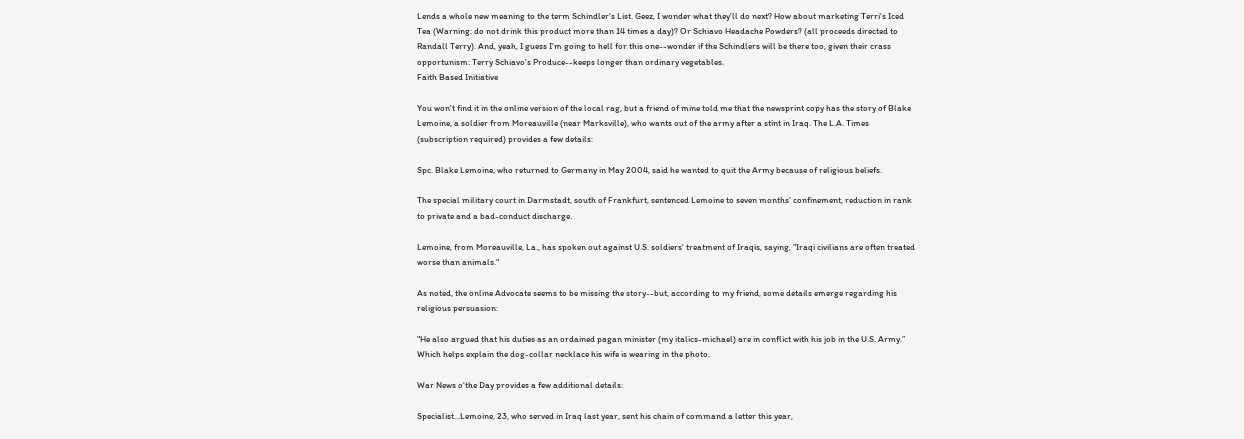Lends a whole new meaning to the term Schindler's List. Geez, I wonder what they'll do next? How about marketing Terri's Iced Tea (Warning: do not drink this product more than 14 times a day)? Or Schiavo Headache Powders? (all proceeds directed to Randall Terry). And, yeah, I guess I'm going to hell for this one--wonder if the Schindlers will be there too, given their crass opportunism: Terry Schiavo's Produce--keeps longer than ordinary vegetables.
Faith Based Initiative

You won't find it in the online version of the local rag, but a friend of mine told me that the newsprint copy has the story of Blake Lemoine, a soldier from Moreauville (near Marksville), who wants out of the army after a stint in Iraq. The L.A. Times (subscription required) provides a few details:

Spc. Blake Lemoine, who returned to Germany in May 2004, said he wanted to quit the Army because of religious beliefs.

The special military court in Darmstadt, south of Frankfurt, sentenced Lemoine to seven months' confinement, reduction in rank to private and a bad-conduct discharge.

Lemoine, from Moreauville, La., has spoken out against U.S. soldiers' treatment of Iraqis, saying, "Iraqi civilians are often treated worse than animals."

As noted, the online Advocate seems to be missing the story--but, according to my friend, some details emerge regarding his religious persuasion:

"He also argued that his duties as an ordained pagan minister (my italics-michael) are in conflict with his job in the U.S. Army.” Which helps explain the dog-collar necklace his wife is wearing in the photo.

War News o'the Day provides a few additional details:

Specialist...Lemoine, 23, who served in Iraq last year, sent his chain of command a letter this year,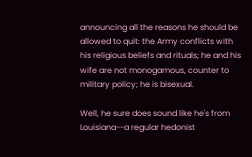announcing all the reasons he should be allowed to quit: the Army conflicts with his religious beliefs and rituals; he and his wife are not monogamous, counter to military policy; he is bisexual.

Well, he sure does sound like he's from Louisiana--a regular hedonist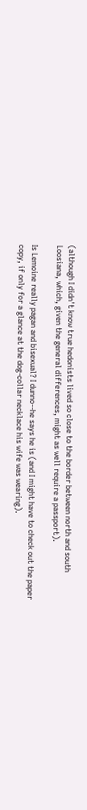(although I didn't know true hedonists lived so close to the border between north and south Loosiana, which, given the general differences, might as well require a passport).

Is Lemoine really pagan and bisexual? I dunno--he says he is (and I might have to check out the paper copy, if only for a glance at the dog-collar necklace his wife was wearing).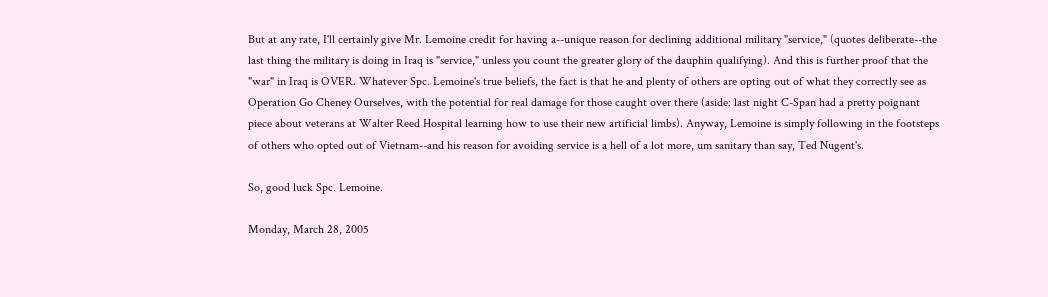But at any rate, I'll certainly give Mr. Lemoine credit for having a--unique reason for declining additional military "service," (quotes deliberate--the last thing the military is doing in Iraq is "service," unless you count the greater glory of the dauphin qualifying). And this is further proof that the "war" in Iraq is OVER. Whatever Spc. Lemoine's true beliefs, the fact is that he and plenty of others are opting out of what they correctly see as Operation Go Cheney Ourselves, with the potential for real damage for those caught over there (aside: last night C-Span had a pretty poignant piece about veterans at Walter Reed Hospital learning how to use their new artificial limbs). Anyway, Lemoine is simply following in the footsteps of others who opted out of Vietnam--and his reason for avoiding service is a hell of a lot more, um sanitary than say, Ted Nugent's.

So, good luck Spc. Lemoine.

Monday, March 28, 2005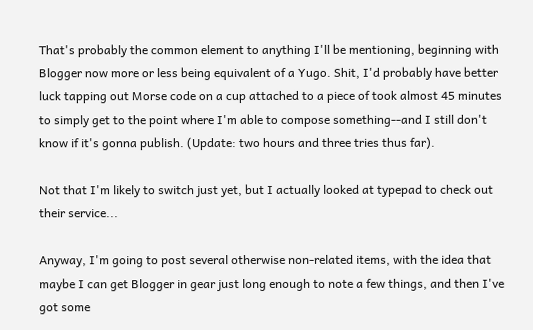That's probably the common element to anything I'll be mentioning, beginning with Blogger now more or less being equivalent of a Yugo. Shit, I'd probably have better luck tapping out Morse code on a cup attached to a piece of took almost 45 minutes to simply get to the point where I'm able to compose something--and I still don't know if it's gonna publish. (Update: two hours and three tries thus far).

Not that I'm likely to switch just yet, but I actually looked at typepad to check out their service...

Anyway, I'm going to post several otherwise non-related items, with the idea that maybe I can get Blogger in gear just long enough to note a few things, and then I've got some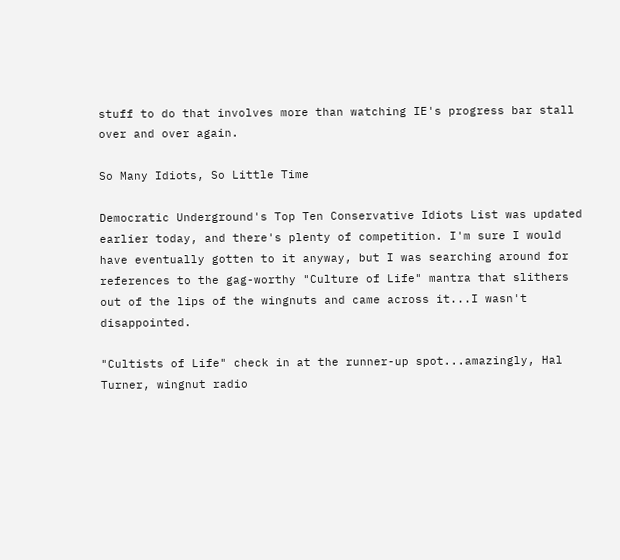stuff to do that involves more than watching IE's progress bar stall over and over again.

So Many Idiots, So Little Time

Democratic Underground's Top Ten Conservative Idiots List was updated earlier today, and there's plenty of competition. I'm sure I would have eventually gotten to it anyway, but I was searching around for references to the gag-worthy "Culture of Life" mantra that slithers out of the lips of the wingnuts and came across it...I wasn't disappointed.

"Cultists of Life" check in at the runner-up spot...amazingly, Hal Turner, wingnut radio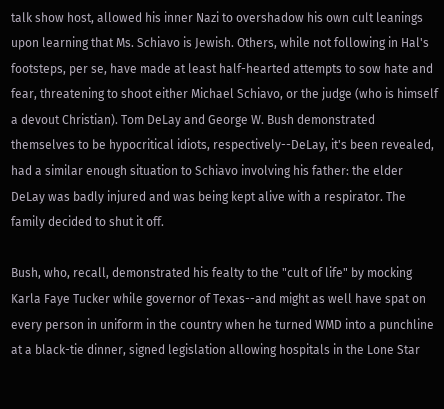talk show host, allowed his inner Nazi to overshadow his own cult leanings upon learning that Ms. Schiavo is Jewish. Others, while not following in Hal's footsteps, per se, have made at least half-hearted attempts to sow hate and fear, threatening to shoot either Michael Schiavo, or the judge (who is himself a devout Christian). Tom DeLay and George W. Bush demonstrated themselves to be hypocritical idiots, respectively--DeLay, it's been revealed, had a similar enough situation to Schiavo involving his father: the elder DeLay was badly injured and was being kept alive with a respirator. The family decided to shut it off.

Bush, who, recall, demonstrated his fealty to the "cult of life" by mocking Karla Faye Tucker while governor of Texas--and might as well have spat on every person in uniform in the country when he turned WMD into a punchline at a black-tie dinner, signed legislation allowing hospitals in the Lone Star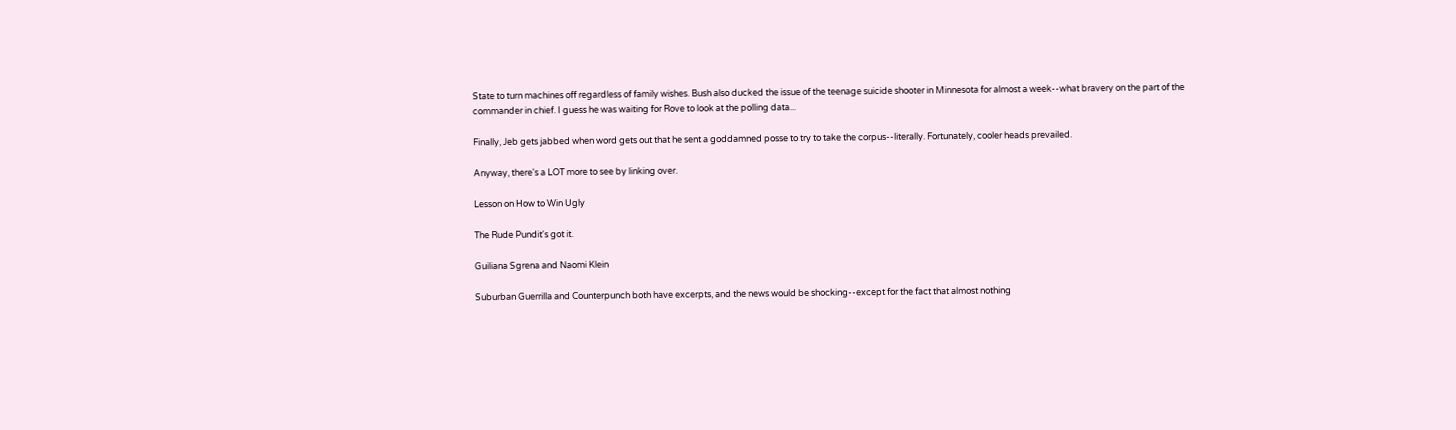State to turn machines off regardless of family wishes. Bush also ducked the issue of the teenage suicide shooter in Minnesota for almost a week--what bravery on the part of the commander in chief. I guess he was waiting for Rove to look at the polling data...

Finally, Jeb gets jabbed when word gets out that he sent a goddamned posse to try to take the corpus--literally. Fortunately, cooler heads prevailed.

Anyway, there's a LOT more to see by linking over.

Lesson on How to Win Ugly

The Rude Pundit's got it.

Guiliana Sgrena and Naomi Klein

Suburban Guerrilla and Counterpunch both have excerpts, and the news would be shocking--except for the fact that almost nothing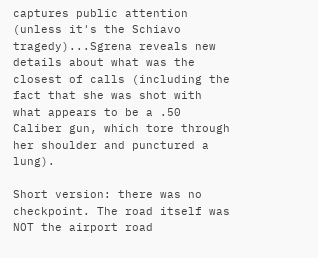captures public attention (unless it's the Schiavo tragedy)...Sgrena reveals new details about what was the closest of calls (including the fact that she was shot with what appears to be a .50 Caliber gun, which tore through her shoulder and punctured a lung).

Short version: there was no checkpoint. The road itself was NOT the airport road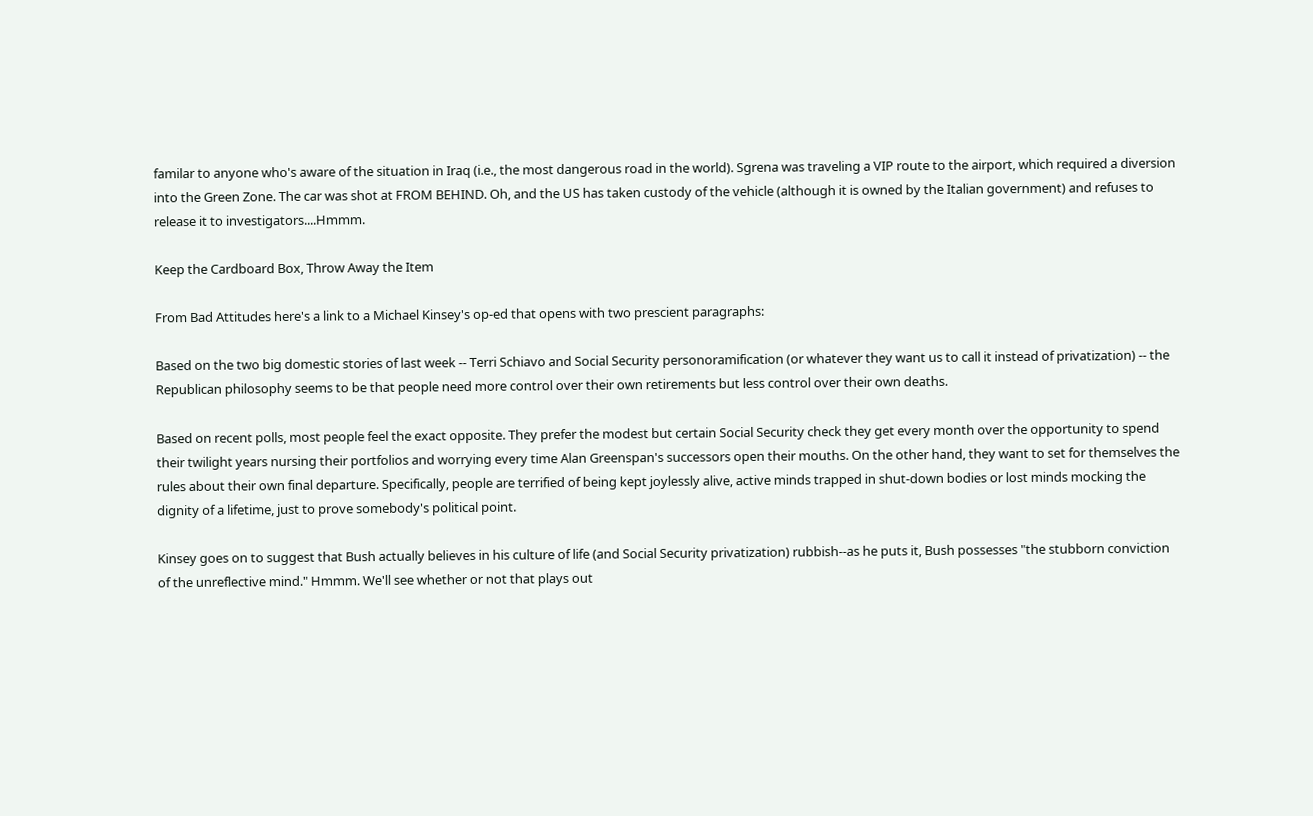familar to anyone who's aware of the situation in Iraq (i.e., the most dangerous road in the world). Sgrena was traveling a VIP route to the airport, which required a diversion into the Green Zone. The car was shot at FROM BEHIND. Oh, and the US has taken custody of the vehicle (although it is owned by the Italian government) and refuses to release it to investigators....Hmmm.

Keep the Cardboard Box, Throw Away the Item

From Bad Attitudes here's a link to a Michael Kinsey's op-ed that opens with two prescient paragraphs:

Based on the two big domestic stories of last week -- Terri Schiavo and Social Security personoramification (or whatever they want us to call it instead of privatization) -- the Republican philosophy seems to be that people need more control over their own retirements but less control over their own deaths.

Based on recent polls, most people feel the exact opposite. They prefer the modest but certain Social Security check they get every month over the opportunity to spend their twilight years nursing their portfolios and worrying every time Alan Greenspan's successors open their mouths. On the other hand, they want to set for themselves the rules about their own final departure. Specifically, people are terrified of being kept joylessly alive, active minds trapped in shut-down bodies or lost minds mocking the dignity of a lifetime, just to prove somebody's political point.

Kinsey goes on to suggest that Bush actually believes in his culture of life (and Social Security privatization) rubbish--as he puts it, Bush possesses "the stubborn conviction of the unreflective mind." Hmmm. We'll see whether or not that plays out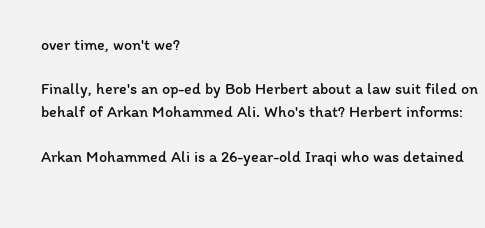over time, won't we?

Finally, here's an op-ed by Bob Herbert about a law suit filed on behalf of Arkan Mohammed Ali. Who's that? Herbert informs:

Arkan Mohammed Ali is a 26-year-old Iraqi who was detained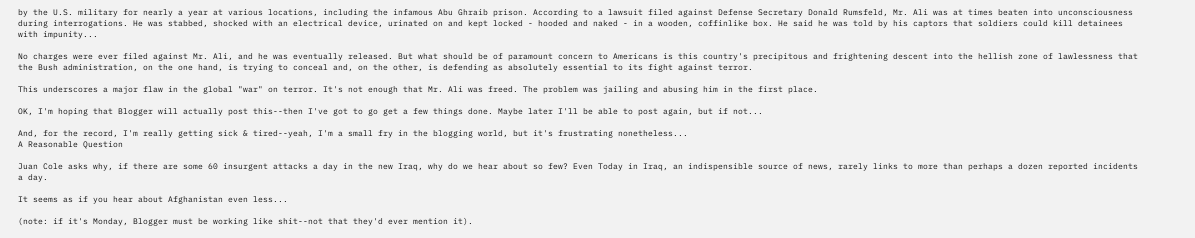by the U.S. military for nearly a year at various locations, including the infamous Abu Ghraib prison. According to a lawsuit filed against Defense Secretary Donald Rumsfeld, Mr. Ali was at times beaten into unconsciousness during interrogations. He was stabbed, shocked with an electrical device, urinated on and kept locked - hooded and naked - in a wooden, coffinlike box. He said he was told by his captors that soldiers could kill detainees with impunity...

No charges were ever filed against Mr. Ali, and he was eventually released. But what should be of paramount concern to Americans is this country's precipitous and frightening descent into the hellish zone of lawlessness that the Bush administration, on the one hand, is trying to conceal and, on the other, is defending as absolutely essential to its fight against terror.

This underscores a major flaw in the global "war" on terror. It's not enough that Mr. Ali was freed. The problem was jailing and abusing him in the first place.

OK, I'm hoping that Blogger will actually post this--then I've got to go get a few things done. Maybe later I'll be able to post again, but if not...

And, for the record, I'm really getting sick & tired--yeah, I'm a small fry in the blogging world, but it's frustrating nonetheless...
A Reasonable Question

Juan Cole asks why, if there are some 60 insurgent attacks a day in the new Iraq, why do we hear about so few? Even Today in Iraq, an indispensible source of news, rarely links to more than perhaps a dozen reported incidents a day.

It seems as if you hear about Afghanistan even less...

(note: if it's Monday, Blogger must be working like shit--not that they'd ever mention it).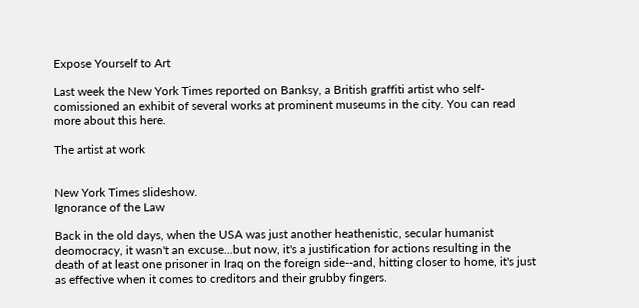Expose Yourself to Art

Last week the New York Times reported on Banksy, a British graffiti artist who self-comissioned an exhibit of several works at prominent museums in the city. You can read more about this here.

The artist at work


New York Times slideshow.
Ignorance of the Law

Back in the old days, when the USA was just another heathenistic, secular humanist deomocracy, it wasn't an excuse...but now, it's a justification for actions resulting in the death of at least one prisoner in Iraq on the foreign side--and, hitting closer to home, it's just as effective when it comes to creditors and their grubby fingers.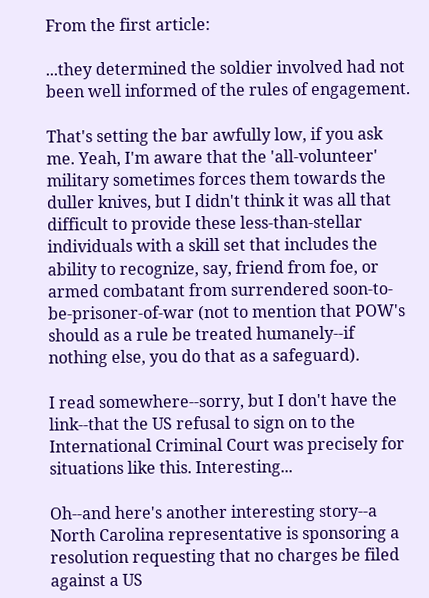From the first article:

...they determined the soldier involved had not been well informed of the rules of engagement.

That's setting the bar awfully low, if you ask me. Yeah, I'm aware that the 'all-volunteer' military sometimes forces them towards the duller knives, but I didn't think it was all that difficult to provide these less-than-stellar individuals with a skill set that includes the ability to recognize, say, friend from foe, or armed combatant from surrendered soon-to-be-prisoner-of-war (not to mention that POW's should as a rule be treated humanely--if nothing else, you do that as a safeguard).

I read somewhere--sorry, but I don't have the link--that the US refusal to sign on to the International Criminal Court was precisely for situations like this. Interesting...

Oh--and here's another interesting story--a North Carolina representative is sponsoring a resolution requesting that no charges be filed against a US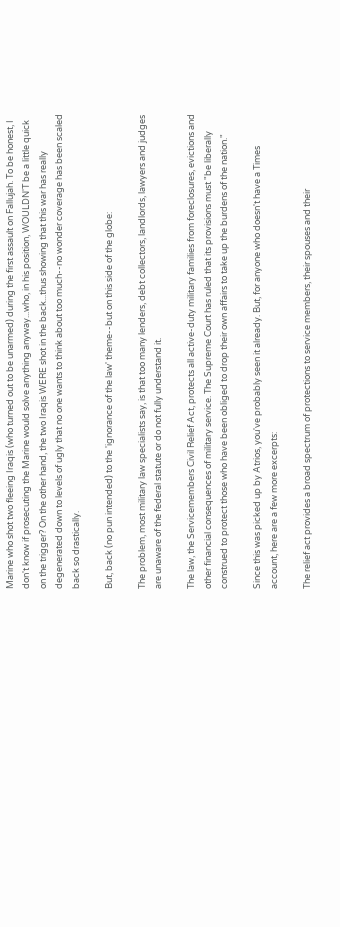Marine who shot two fleeing Iraqis (who turned out to be unarmed) during the first assault on Fallujah. To be honest, I don't know if prosecuting the Marine would solve anything anyway...who, in his position, WOULDN'T be a little quick on the trigger? On the other hand, the two Iraqis WERE shot in the back...thus showing that this war has really degenerated down to levels of ugly that no one wants to think about too much--no wonder coverage has been scaled back so drastically.

But, back (no pun intended) to the 'ignorance of the law' theme--but on this side of the globe:

The problem, most military law specialists say, is that too many lenders, debt collectors, landlords, lawyers and judges are unaware of the federal statute or do not fully understand it.

The law, the Servicemembers Civil Relief Act, protects all active-duty military families from foreclosures, evictions and other financial consequences of military service. The Supreme Court has ruled that its provisions must "be liberally construed to protect those who have been obliged to drop their own affairs to take up the burdens of the nation."

Since this was picked up by Atrios, you've probably seen it already. But, for anyone who doesn't have a Times account, here are a few more excerpts:

The relief act provides a broad spectrum of protections to service members, their spouses and their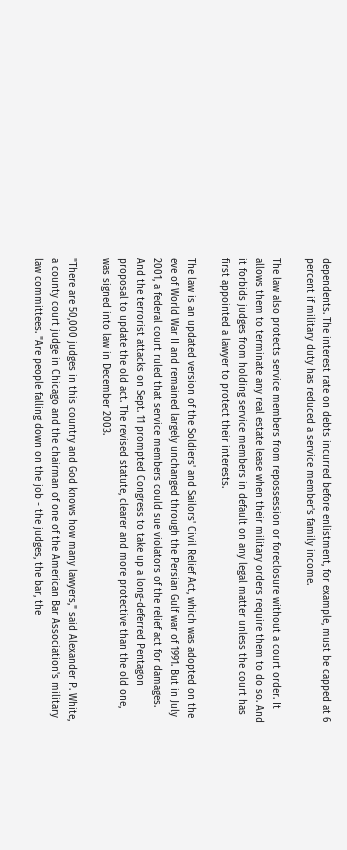dependents. The interest rate on debts incurred before enlistment, for example, must be capped at 6 percent if military duty has reduced a service member's family income.

The law also protects service members from repossession or foreclosure without a court order. It allows them to terminate any real estate lease when their military orders require them to do so. And it forbids judges from holding service members in default on any legal matter unless the court has first appointed a lawyer to protect their interests.

The law is an updated version of the Soldiers' and Sailors' Civil Relief Act, which was adopted on the eve of World War II and remained largely unchanged through the Persian Gulf war of 1991. But in July 2001, a federal court ruled that service members could sue violators of the relief act for damages. And the terrorist attacks on Sept. 11 prompted Congress to take up a long-deferred Pentagon proposal to update the old act. The revised statute, clearer and more protective than the old one, was signed into law in December 2003.

"There are 50,000 judges in this country and God knows how many lawyers," said Alexander P. White, a county court judge in Chicago and the chairman of one of the American Bar Association's military law committees. "Are people falling down on the job - the judges, the bar, the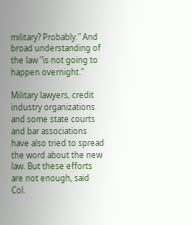military? Probably." And broad understanding of the law "is not going to happen overnight."

Military lawyers, credit industry organizations and some state courts and bar associations have also tried to spread the word about the new law. But these efforts are not enough, said Col.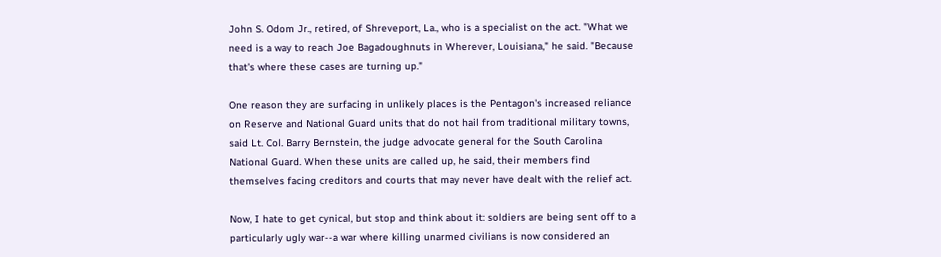John S. Odom Jr., retired, of Shreveport, La., who is a specialist on the act. "What we need is a way to reach Joe Bagadoughnuts in Wherever, Louisiana," he said. "Because that's where these cases are turning up."

One reason they are surfacing in unlikely places is the Pentagon's increased reliance on Reserve and National Guard units that do not hail from traditional military towns, said Lt. Col. Barry Bernstein, the judge advocate general for the South Carolina National Guard. When these units are called up, he said, their members find themselves facing creditors and courts that may never have dealt with the relief act.

Now, I hate to get cynical, but stop and think about it: soldiers are being sent off to a particularly ugly war--a war where killing unarmed civilians is now considered an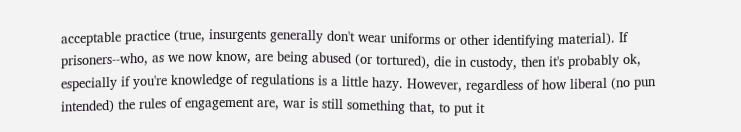acceptable practice (true, insurgents generally don't wear uniforms or other identifying material). If prisoners--who, as we now know, are being abused (or tortured), die in custody, then it's probably ok, especially if you're knowledge of regulations is a little hazy. However, regardless of how liberal (no pun intended) the rules of engagement are, war is still something that, to put it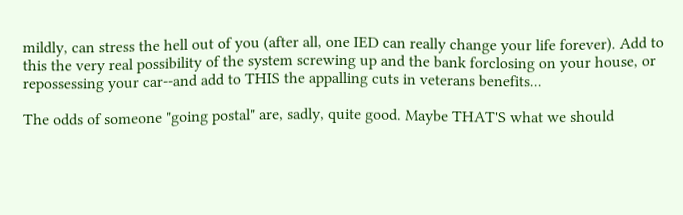mildly, can stress the hell out of you (after all, one IED can really change your life forever). Add to this the very real possibility of the system screwing up and the bank forclosing on your house, or repossessing your car--and add to THIS the appalling cuts in veterans benefits...

The odds of someone "going postal" are, sadly, quite good. Maybe THAT'S what we should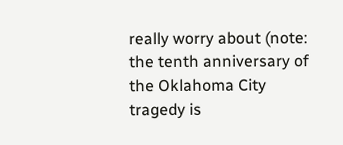really worry about (note: the tenth anniversary of the Oklahoma City tragedy is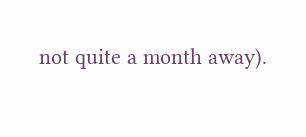not quite a month away).